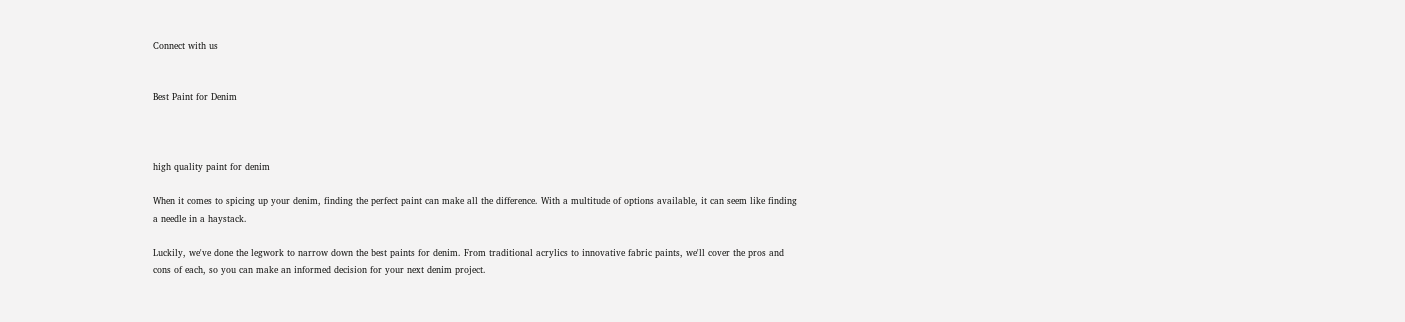Connect with us


Best Paint for Denim



high quality paint for denim

When it comes to spicing up your denim, finding the perfect paint can make all the difference. With a multitude of options available, it can seem like finding a needle in a haystack.

Luckily, we've done the legwork to narrow down the best paints for denim. From traditional acrylics to innovative fabric paints, we'll cover the pros and cons of each, so you can make an informed decision for your next denim project.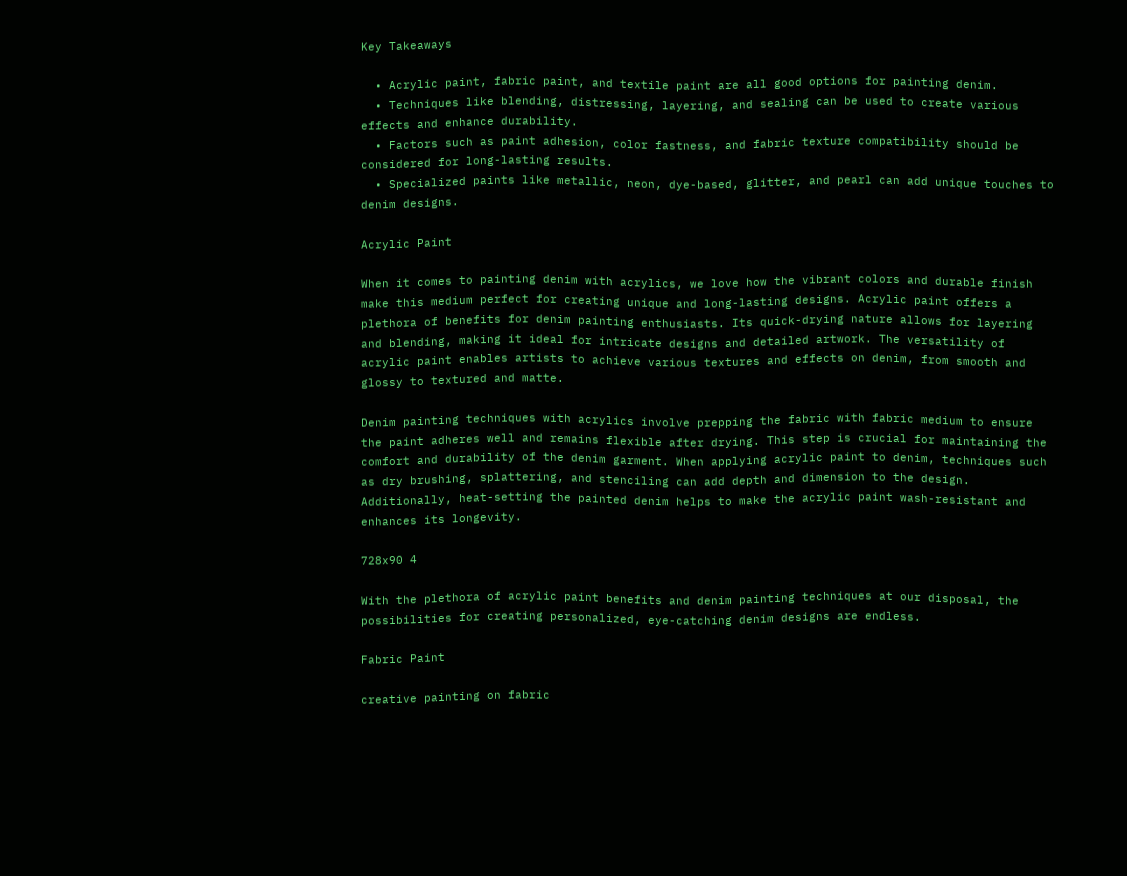Key Takeaways

  • Acrylic paint, fabric paint, and textile paint are all good options for painting denim.
  • Techniques like blending, distressing, layering, and sealing can be used to create various effects and enhance durability.
  • Factors such as paint adhesion, color fastness, and fabric texture compatibility should be considered for long-lasting results.
  • Specialized paints like metallic, neon, dye-based, glitter, and pearl can add unique touches to denim designs.

Acrylic Paint

When it comes to painting denim with acrylics, we love how the vibrant colors and durable finish make this medium perfect for creating unique and long-lasting designs. Acrylic paint offers a plethora of benefits for denim painting enthusiasts. Its quick-drying nature allows for layering and blending, making it ideal for intricate designs and detailed artwork. The versatility of acrylic paint enables artists to achieve various textures and effects on denim, from smooth and glossy to textured and matte.

Denim painting techniques with acrylics involve prepping the fabric with fabric medium to ensure the paint adheres well and remains flexible after drying. This step is crucial for maintaining the comfort and durability of the denim garment. When applying acrylic paint to denim, techniques such as dry brushing, splattering, and stenciling can add depth and dimension to the design. Additionally, heat-setting the painted denim helps to make the acrylic paint wash-resistant and enhances its longevity.

728x90 4

With the plethora of acrylic paint benefits and denim painting techniques at our disposal, the possibilities for creating personalized, eye-catching denim designs are endless.

Fabric Paint

creative painting on fabric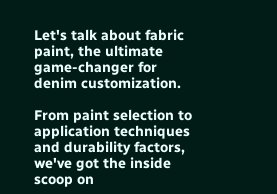Let's talk about fabric paint, the ultimate game-changer for denim customization.

From paint selection to application techniques and durability factors, we've got the inside scoop on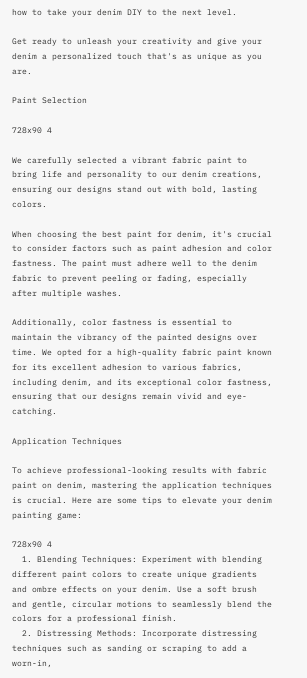how to take your denim DIY to the next level.

Get ready to unleash your creativity and give your denim a personalized touch that's as unique as you are.

Paint Selection

728x90 4

We carefully selected a vibrant fabric paint to bring life and personality to our denim creations, ensuring our designs stand out with bold, lasting colors.

When choosing the best paint for denim, it's crucial to consider factors such as paint adhesion and color fastness. The paint must adhere well to the denim fabric to prevent peeling or fading, especially after multiple washes.

Additionally, color fastness is essential to maintain the vibrancy of the painted designs over time. We opted for a high-quality fabric paint known for its excellent adhesion to various fabrics, including denim, and its exceptional color fastness, ensuring that our designs remain vivid and eye-catching.

Application Techniques

To achieve professional-looking results with fabric paint on denim, mastering the application techniques is crucial. Here are some tips to elevate your denim painting game:

728x90 4
  1. Blending Techniques: Experiment with blending different paint colors to create unique gradients and ombre effects on your denim. Use a soft brush and gentle, circular motions to seamlessly blend the colors for a professional finish.
  2. Distressing Methods: Incorporate distressing techniques such as sanding or scraping to add a worn-in,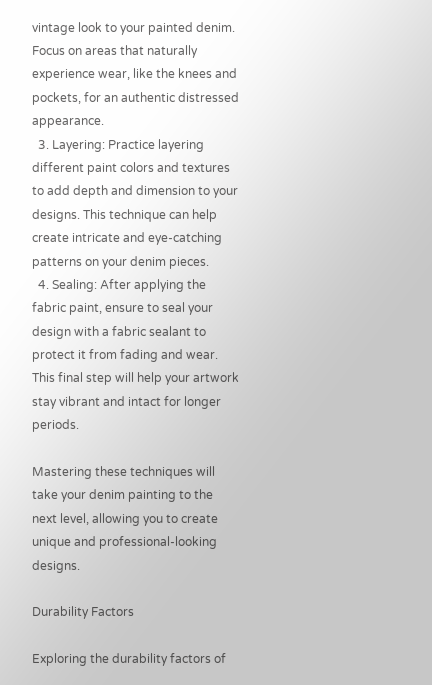vintage look to your painted denim. Focus on areas that naturally experience wear, like the knees and pockets, for an authentic distressed appearance.
  3. Layering: Practice layering different paint colors and textures to add depth and dimension to your designs. This technique can help create intricate and eye-catching patterns on your denim pieces.
  4. Sealing: After applying the fabric paint, ensure to seal your design with a fabric sealant to protect it from fading and wear. This final step will help your artwork stay vibrant and intact for longer periods.

Mastering these techniques will take your denim painting to the next level, allowing you to create unique and professional-looking designs.

Durability Factors

Exploring the durability factors of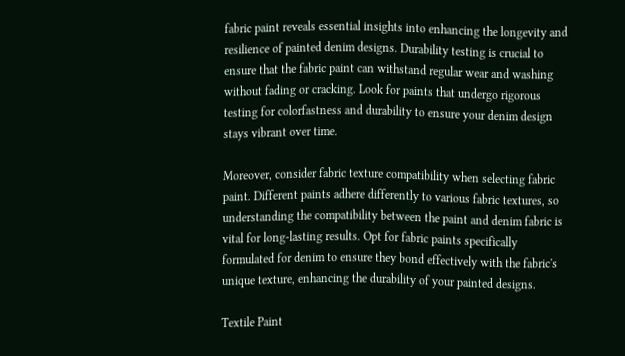fabric paint reveals essential insights into enhancing the longevity and resilience of painted denim designs. Durability testing is crucial to ensure that the fabric paint can withstand regular wear and washing without fading or cracking. Look for paints that undergo rigorous testing for colorfastness and durability to ensure your denim design stays vibrant over time.

Moreover, consider fabric texture compatibility when selecting fabric paint. Different paints adhere differently to various fabric textures, so understanding the compatibility between the paint and denim fabric is vital for long-lasting results. Opt for fabric paints specifically formulated for denim to ensure they bond effectively with the fabric's unique texture, enhancing the durability of your painted designs.

Textile Paint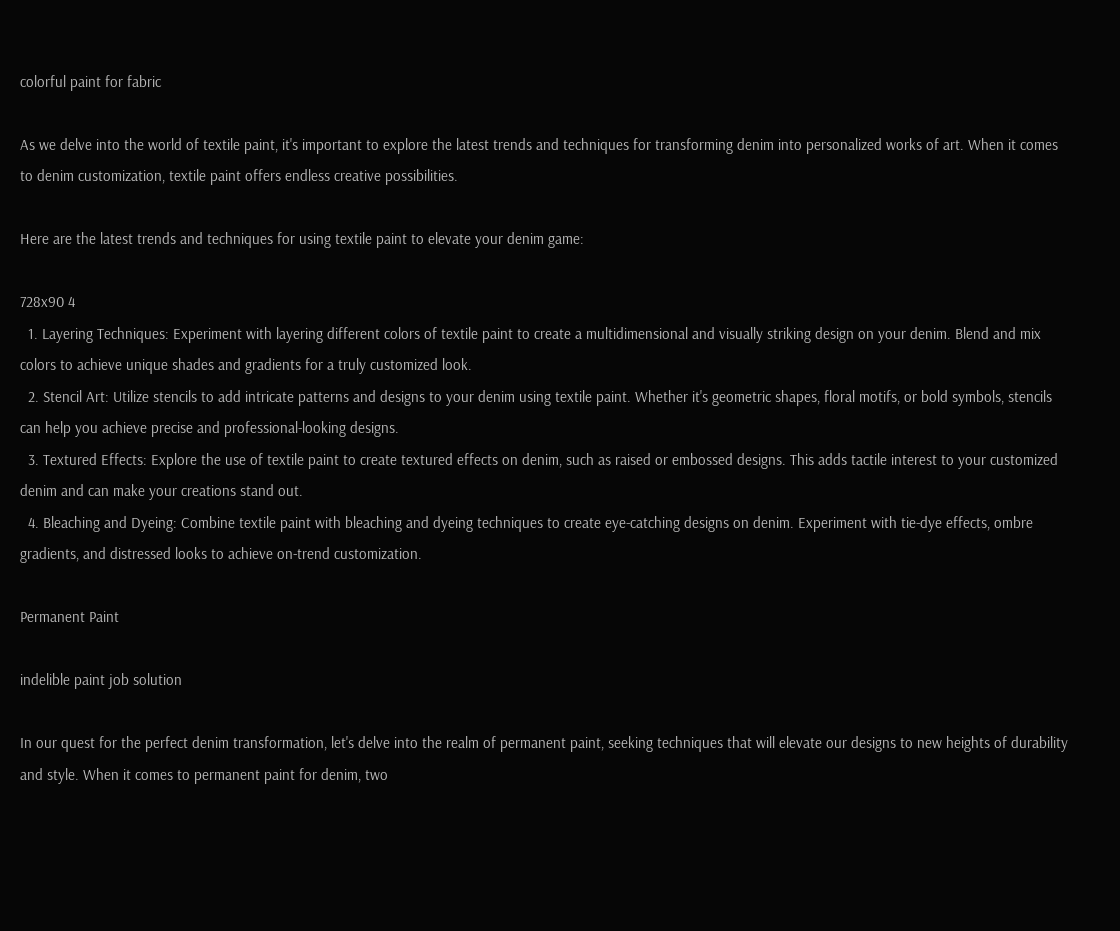colorful paint for fabric

As we delve into the world of textile paint, it's important to explore the latest trends and techniques for transforming denim into personalized works of art. When it comes to denim customization, textile paint offers endless creative possibilities.

Here are the latest trends and techniques for using textile paint to elevate your denim game:

728x90 4
  1. Layering Techniques: Experiment with layering different colors of textile paint to create a multidimensional and visually striking design on your denim. Blend and mix colors to achieve unique shades and gradients for a truly customized look.
  2. Stencil Art: Utilize stencils to add intricate patterns and designs to your denim using textile paint. Whether it's geometric shapes, floral motifs, or bold symbols, stencils can help you achieve precise and professional-looking designs.
  3. Textured Effects: Explore the use of textile paint to create textured effects on denim, such as raised or embossed designs. This adds tactile interest to your customized denim and can make your creations stand out.
  4. Bleaching and Dyeing: Combine textile paint with bleaching and dyeing techniques to create eye-catching designs on denim. Experiment with tie-dye effects, ombre gradients, and distressed looks to achieve on-trend customization.

Permanent Paint

indelible paint job solution

In our quest for the perfect denim transformation, let's delve into the realm of permanent paint, seeking techniques that will elevate our designs to new heights of durability and style. When it comes to permanent paint for denim, two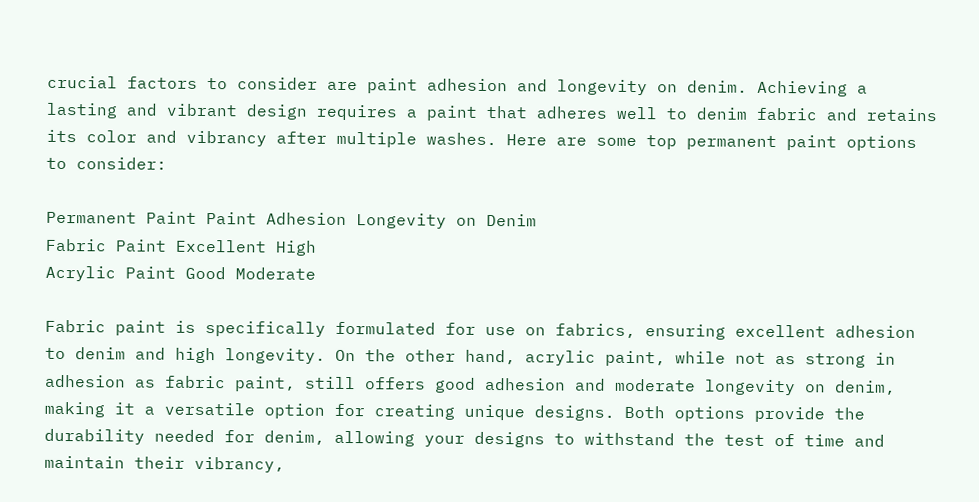crucial factors to consider are paint adhesion and longevity on denim. Achieving a lasting and vibrant design requires a paint that adheres well to denim fabric and retains its color and vibrancy after multiple washes. Here are some top permanent paint options to consider:

Permanent Paint Paint Adhesion Longevity on Denim
Fabric Paint Excellent High
Acrylic Paint Good Moderate

Fabric paint is specifically formulated for use on fabrics, ensuring excellent adhesion to denim and high longevity. On the other hand, acrylic paint, while not as strong in adhesion as fabric paint, still offers good adhesion and moderate longevity on denim, making it a versatile option for creating unique designs. Both options provide the durability needed for denim, allowing your designs to withstand the test of time and maintain their vibrancy,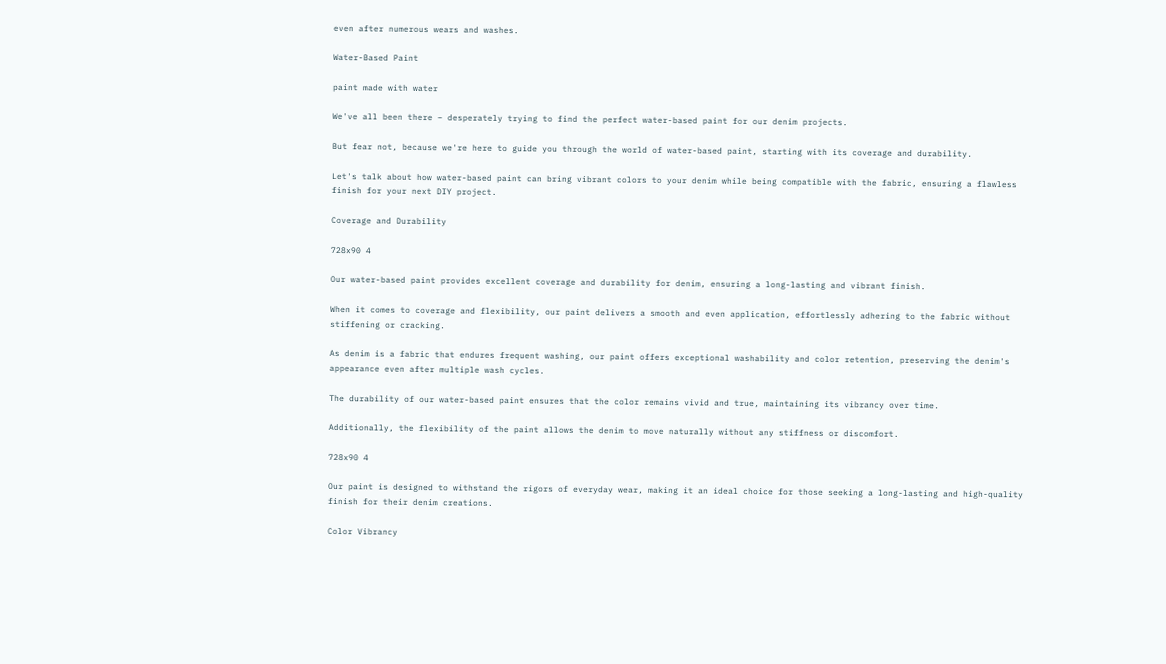even after numerous wears and washes.

Water-Based Paint

paint made with water

We've all been there – desperately trying to find the perfect water-based paint for our denim projects.

But fear not, because we're here to guide you through the world of water-based paint, starting with its coverage and durability.

Let's talk about how water-based paint can bring vibrant colors to your denim while being compatible with the fabric, ensuring a flawless finish for your next DIY project.

Coverage and Durability

728x90 4

Our water-based paint provides excellent coverage and durability for denim, ensuring a long-lasting and vibrant finish.

When it comes to coverage and flexibility, our paint delivers a smooth and even application, effortlessly adhering to the fabric without stiffening or cracking.

As denim is a fabric that endures frequent washing, our paint offers exceptional washability and color retention, preserving the denim's appearance even after multiple wash cycles.

The durability of our water-based paint ensures that the color remains vivid and true, maintaining its vibrancy over time.

Additionally, the flexibility of the paint allows the denim to move naturally without any stiffness or discomfort.

728x90 4

Our paint is designed to withstand the rigors of everyday wear, making it an ideal choice for those seeking a long-lasting and high-quality finish for their denim creations.

Color Vibrancy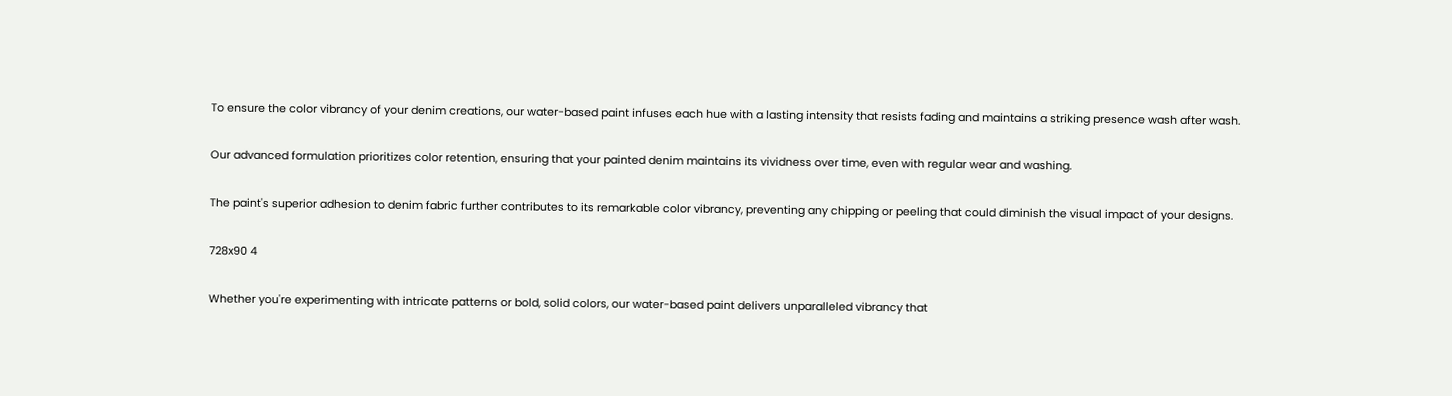To ensure the color vibrancy of your denim creations, our water-based paint infuses each hue with a lasting intensity that resists fading and maintains a striking presence wash after wash.

Our advanced formulation prioritizes color retention, ensuring that your painted denim maintains its vividness over time, even with regular wear and washing.

The paint's superior adhesion to denim fabric further contributes to its remarkable color vibrancy, preventing any chipping or peeling that could diminish the visual impact of your designs.

728x90 4

Whether you're experimenting with intricate patterns or bold, solid colors, our water-based paint delivers unparalleled vibrancy that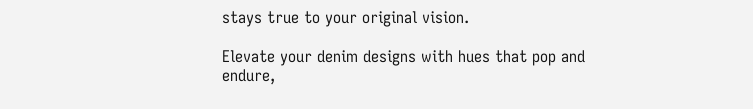stays true to your original vision.

Elevate your denim designs with hues that pop and endure,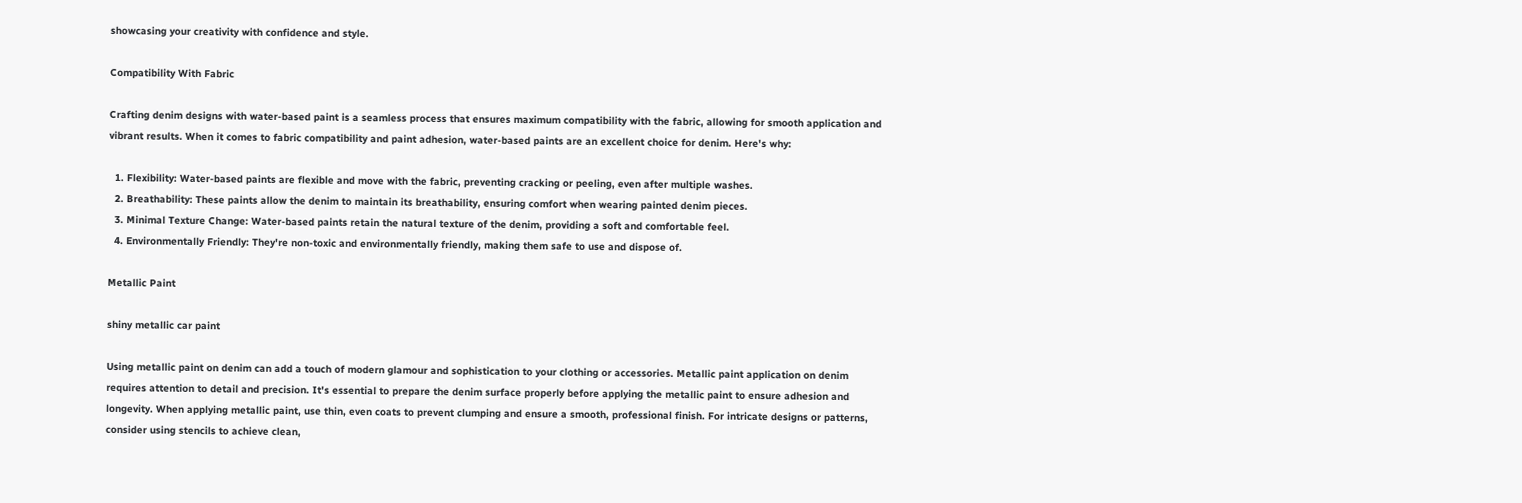showcasing your creativity with confidence and style.

Compatibility With Fabric

Crafting denim designs with water-based paint is a seamless process that ensures maximum compatibility with the fabric, allowing for smooth application and vibrant results. When it comes to fabric compatibility and paint adhesion, water-based paints are an excellent choice for denim. Here's why:

  1. Flexibility: Water-based paints are flexible and move with the fabric, preventing cracking or peeling, even after multiple washes.
  2. Breathability: These paints allow the denim to maintain its breathability, ensuring comfort when wearing painted denim pieces.
  3. Minimal Texture Change: Water-based paints retain the natural texture of the denim, providing a soft and comfortable feel.
  4. Environmentally Friendly: They're non-toxic and environmentally friendly, making them safe to use and dispose of.

Metallic Paint

shiny metallic car paint

Using metallic paint on denim can add a touch of modern glamour and sophistication to your clothing or accessories. Metallic paint application on denim requires attention to detail and precision. It's essential to prepare the denim surface properly before applying the metallic paint to ensure adhesion and longevity. When applying metallic paint, use thin, even coats to prevent clumping and ensure a smooth, professional finish. For intricate designs or patterns, consider using stencils to achieve clean,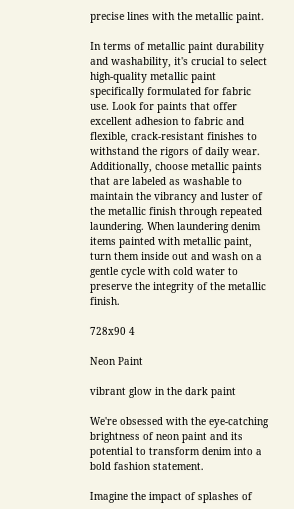precise lines with the metallic paint.

In terms of metallic paint durability and washability, it's crucial to select high-quality metallic paint specifically formulated for fabric use. Look for paints that offer excellent adhesion to fabric and flexible, crack-resistant finishes to withstand the rigors of daily wear. Additionally, choose metallic paints that are labeled as washable to maintain the vibrancy and luster of the metallic finish through repeated laundering. When laundering denim items painted with metallic paint, turn them inside out and wash on a gentle cycle with cold water to preserve the integrity of the metallic finish.

728x90 4

Neon Paint

vibrant glow in the dark paint

We're obsessed with the eye-catching brightness of neon paint and its potential to transform denim into a bold fashion statement.

Imagine the impact of splashes of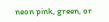neon pink, green, or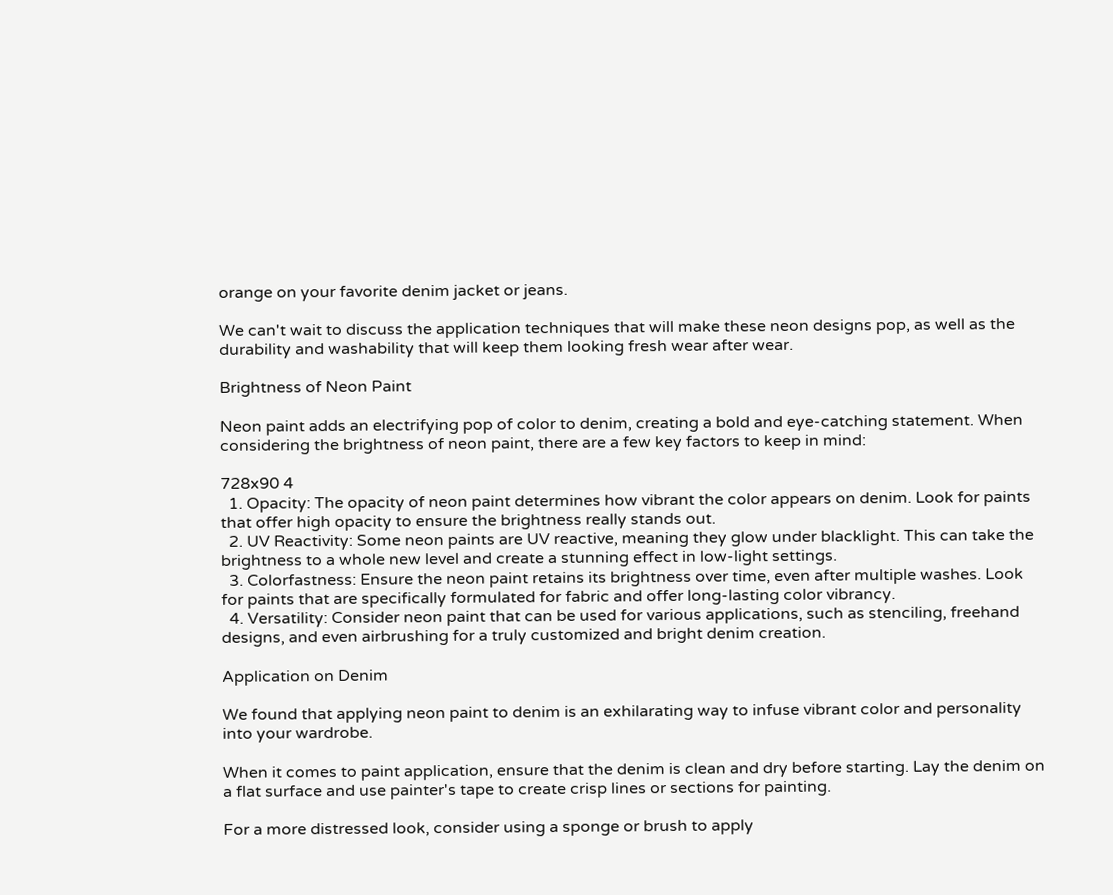orange on your favorite denim jacket or jeans.

We can't wait to discuss the application techniques that will make these neon designs pop, as well as the durability and washability that will keep them looking fresh wear after wear.

Brightness of Neon Paint

Neon paint adds an electrifying pop of color to denim, creating a bold and eye-catching statement. When considering the brightness of neon paint, there are a few key factors to keep in mind:

728x90 4
  1. Opacity: The opacity of neon paint determines how vibrant the color appears on denim. Look for paints that offer high opacity to ensure the brightness really stands out.
  2. UV Reactivity: Some neon paints are UV reactive, meaning they glow under blacklight. This can take the brightness to a whole new level and create a stunning effect in low-light settings.
  3. Colorfastness: Ensure the neon paint retains its brightness over time, even after multiple washes. Look for paints that are specifically formulated for fabric and offer long-lasting color vibrancy.
  4. Versatility: Consider neon paint that can be used for various applications, such as stenciling, freehand designs, and even airbrushing for a truly customized and bright denim creation.

Application on Denim

We found that applying neon paint to denim is an exhilarating way to infuse vibrant color and personality into your wardrobe.

When it comes to paint application, ensure that the denim is clean and dry before starting. Lay the denim on a flat surface and use painter's tape to create crisp lines or sections for painting.

For a more distressed look, consider using a sponge or brush to apply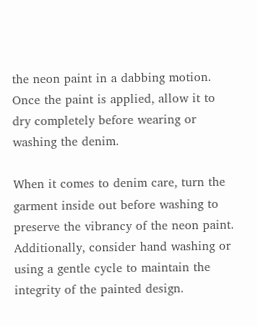the neon paint in a dabbing motion. Once the paint is applied, allow it to dry completely before wearing or washing the denim.

When it comes to denim care, turn the garment inside out before washing to preserve the vibrancy of the neon paint. Additionally, consider hand washing or using a gentle cycle to maintain the integrity of the painted design.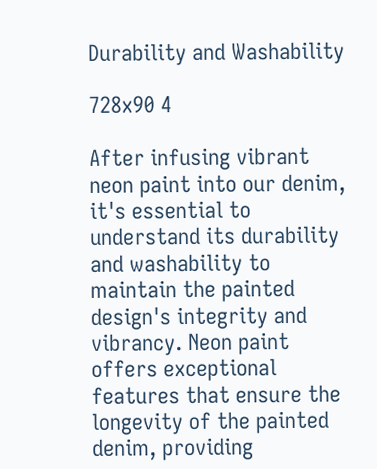Durability and Washability

728x90 4

After infusing vibrant neon paint into our denim, it's essential to understand its durability and washability to maintain the painted design's integrity and vibrancy. Neon paint offers exceptional features that ensure the longevity of the painted denim, providing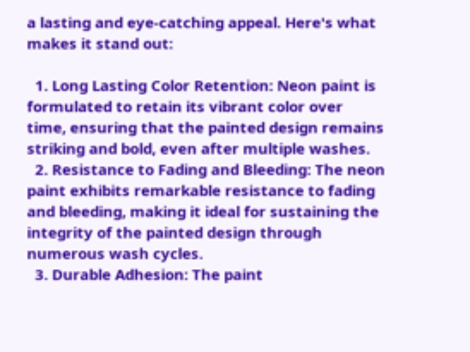a lasting and eye-catching appeal. Here's what makes it stand out:

  1. Long Lasting Color Retention: Neon paint is formulated to retain its vibrant color over time, ensuring that the painted design remains striking and bold, even after multiple washes.
  2. Resistance to Fading and Bleeding: The neon paint exhibits remarkable resistance to fading and bleeding, making it ideal for sustaining the integrity of the painted design through numerous wash cycles.
  3. Durable Adhesion: The paint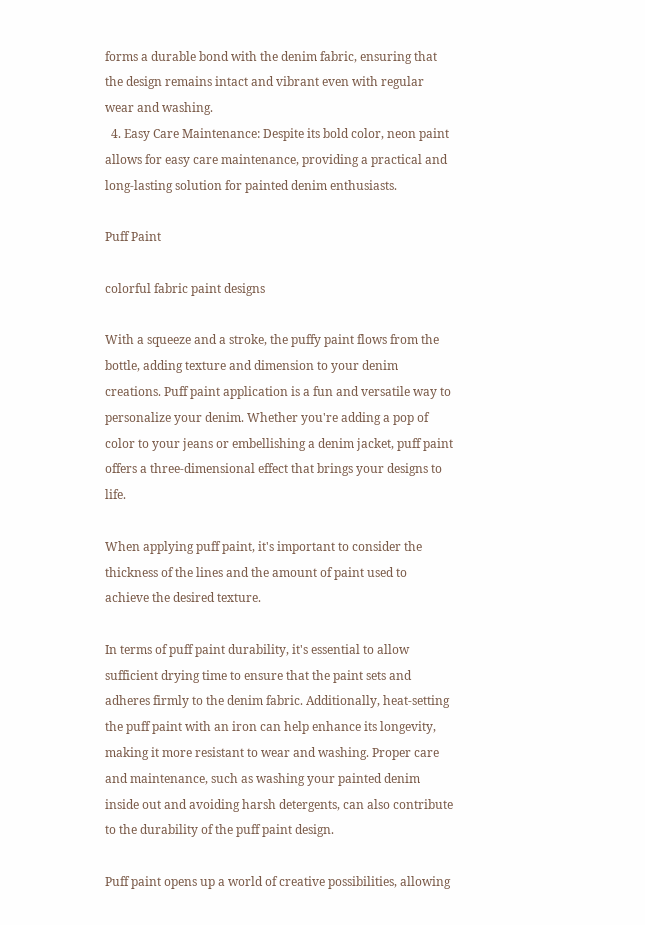forms a durable bond with the denim fabric, ensuring that the design remains intact and vibrant even with regular wear and washing.
  4. Easy Care Maintenance: Despite its bold color, neon paint allows for easy care maintenance, providing a practical and long-lasting solution for painted denim enthusiasts.

Puff Paint

colorful fabric paint designs

With a squeeze and a stroke, the puffy paint flows from the bottle, adding texture and dimension to your denim creations. Puff paint application is a fun and versatile way to personalize your denim. Whether you're adding a pop of color to your jeans or embellishing a denim jacket, puff paint offers a three-dimensional effect that brings your designs to life.

When applying puff paint, it's important to consider the thickness of the lines and the amount of paint used to achieve the desired texture.

In terms of puff paint durability, it's essential to allow sufficient drying time to ensure that the paint sets and adheres firmly to the denim fabric. Additionally, heat-setting the puff paint with an iron can help enhance its longevity, making it more resistant to wear and washing. Proper care and maintenance, such as washing your painted denim inside out and avoiding harsh detergents, can also contribute to the durability of the puff paint design.

Puff paint opens up a world of creative possibilities, allowing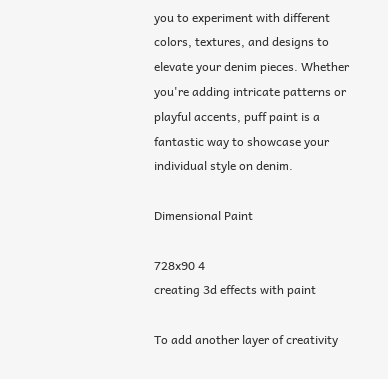you to experiment with different colors, textures, and designs to elevate your denim pieces. Whether you're adding intricate patterns or playful accents, puff paint is a fantastic way to showcase your individual style on denim.

Dimensional Paint

728x90 4
creating 3d effects with paint

To add another layer of creativity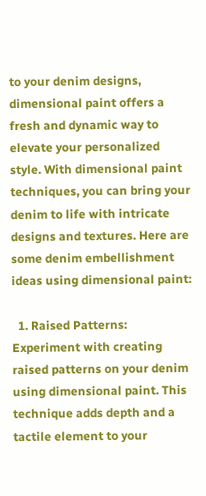to your denim designs, dimensional paint offers a fresh and dynamic way to elevate your personalized style. With dimensional paint techniques, you can bring your denim to life with intricate designs and textures. Here are some denim embellishment ideas using dimensional paint:

  1. Raised Patterns: Experiment with creating raised patterns on your denim using dimensional paint. This technique adds depth and a tactile element to your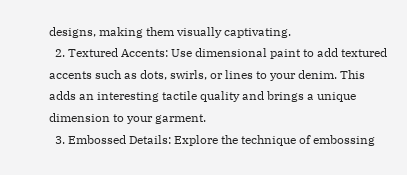designs, making them visually captivating.
  2. Textured Accents: Use dimensional paint to add textured accents such as dots, swirls, or lines to your denim. This adds an interesting tactile quality and brings a unique dimension to your garment.
  3. Embossed Details: Explore the technique of embossing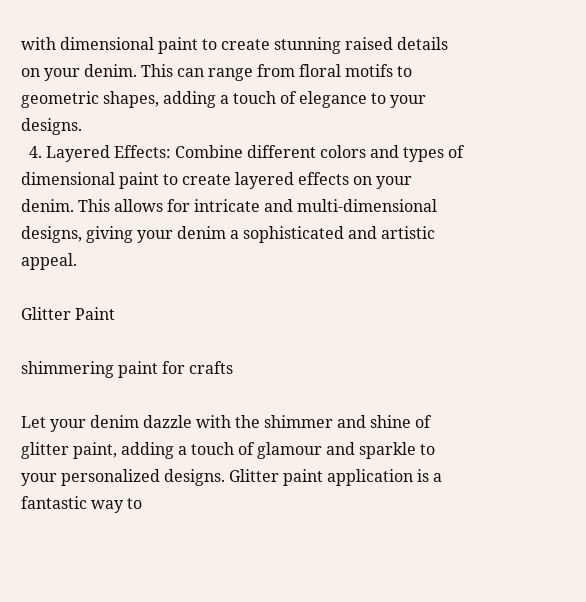with dimensional paint to create stunning raised details on your denim. This can range from floral motifs to geometric shapes, adding a touch of elegance to your designs.
  4. Layered Effects: Combine different colors and types of dimensional paint to create layered effects on your denim. This allows for intricate and multi-dimensional designs, giving your denim a sophisticated and artistic appeal.

Glitter Paint

shimmering paint for crafts

Let your denim dazzle with the shimmer and shine of glitter paint, adding a touch of glamour and sparkle to your personalized designs. Glitter paint application is a fantastic way to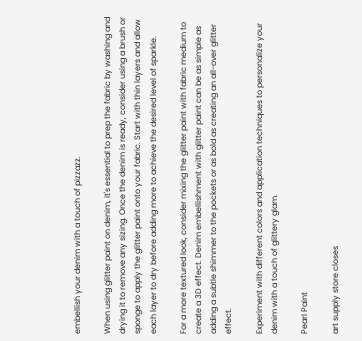embellish your denim with a touch of pizzazz.

When using glitter paint on denim, it's essential to prep the fabric by washing and drying it to remove any sizing. Once the denim is ready, consider using a brush or sponge to apply the glitter paint onto your fabric. Start with thin layers and allow each layer to dry before adding more to achieve the desired level of sparkle.

For a more textured look, consider mixing the glitter paint with fabric medium to create a 3D effect. Denim embellishment with glitter paint can be as simple as adding a subtle shimmer to the pockets or as bold as creating an all-over glitter effect.

Experiment with different colors and application techniques to personalize your denim with a touch of glittery glam.

Pearl Paint

art supply store closes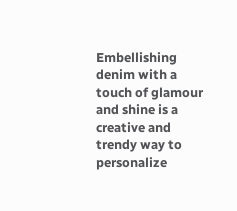Embellishing denim with a touch of glamour and shine is a creative and trendy way to personalize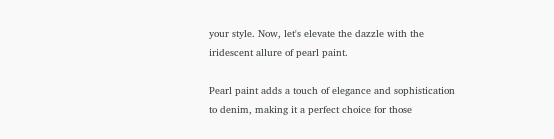your style. Now, let's elevate the dazzle with the iridescent allure of pearl paint.

Pearl paint adds a touch of elegance and sophistication to denim, making it a perfect choice for those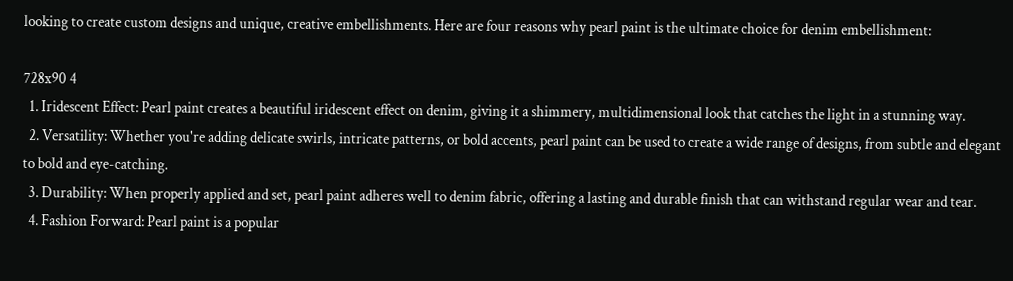looking to create custom designs and unique, creative embellishments. Here are four reasons why pearl paint is the ultimate choice for denim embellishment:

728x90 4
  1. Iridescent Effect: Pearl paint creates a beautiful iridescent effect on denim, giving it a shimmery, multidimensional look that catches the light in a stunning way.
  2. Versatility: Whether you're adding delicate swirls, intricate patterns, or bold accents, pearl paint can be used to create a wide range of designs, from subtle and elegant to bold and eye-catching.
  3. Durability: When properly applied and set, pearl paint adheres well to denim fabric, offering a lasting and durable finish that can withstand regular wear and tear.
  4. Fashion Forward: Pearl paint is a popular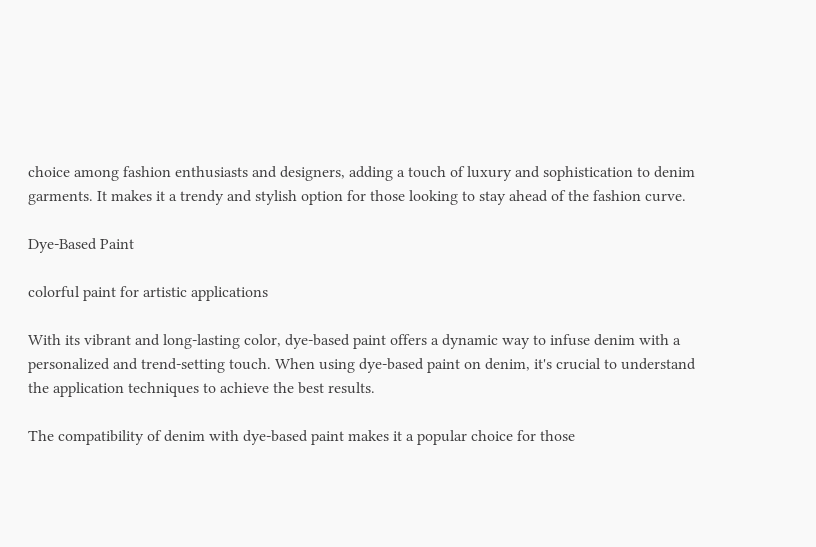choice among fashion enthusiasts and designers, adding a touch of luxury and sophistication to denim garments. It makes it a trendy and stylish option for those looking to stay ahead of the fashion curve.

Dye-Based Paint

colorful paint for artistic applications

With its vibrant and long-lasting color, dye-based paint offers a dynamic way to infuse denim with a personalized and trend-setting touch. When using dye-based paint on denim, it's crucial to understand the application techniques to achieve the best results.

The compatibility of denim with dye-based paint makes it a popular choice for those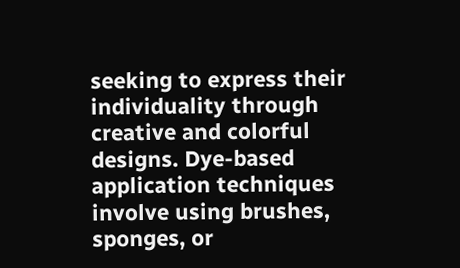seeking to express their individuality through creative and colorful designs. Dye-based application techniques involve using brushes, sponges, or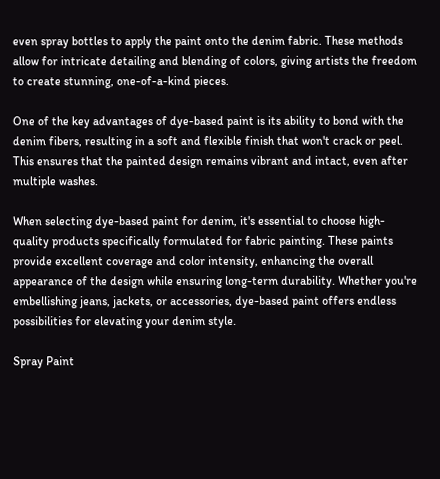even spray bottles to apply the paint onto the denim fabric. These methods allow for intricate detailing and blending of colors, giving artists the freedom to create stunning, one-of-a-kind pieces.

One of the key advantages of dye-based paint is its ability to bond with the denim fibers, resulting in a soft and flexible finish that won't crack or peel. This ensures that the painted design remains vibrant and intact, even after multiple washes.

When selecting dye-based paint for denim, it's essential to choose high-quality products specifically formulated for fabric painting. These paints provide excellent coverage and color intensity, enhancing the overall appearance of the design while ensuring long-term durability. Whether you're embellishing jeans, jackets, or accessories, dye-based paint offers endless possibilities for elevating your denim style.

Spray Paint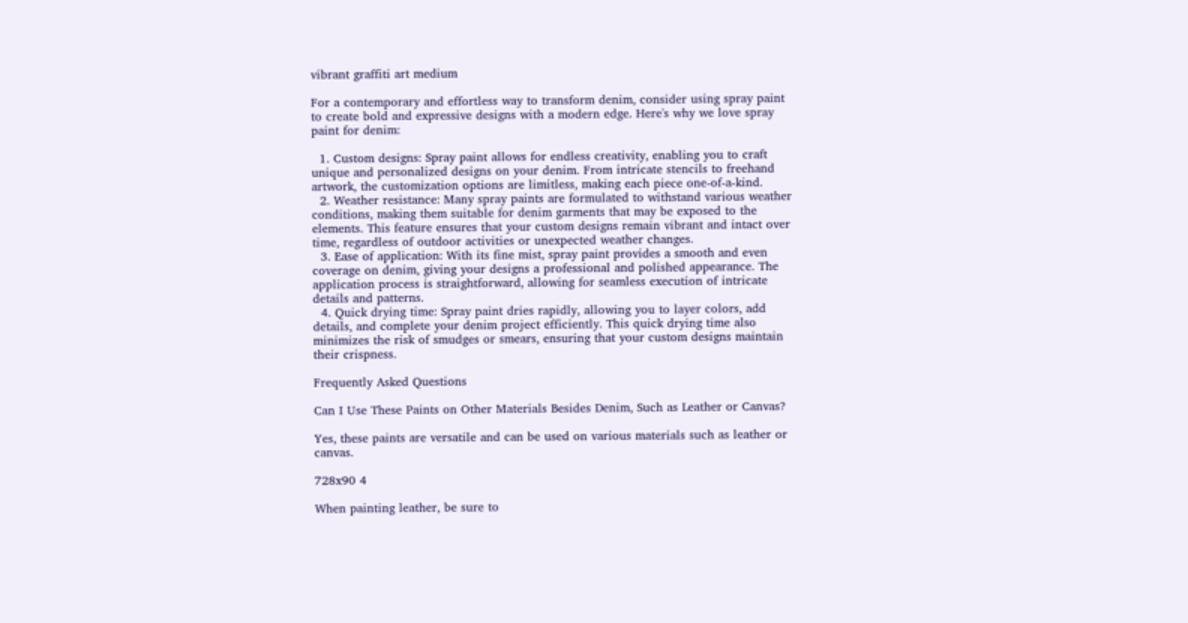vibrant graffiti art medium

For a contemporary and effortless way to transform denim, consider using spray paint to create bold and expressive designs with a modern edge. Here's why we love spray paint for denim:

  1. Custom designs: Spray paint allows for endless creativity, enabling you to craft unique and personalized designs on your denim. From intricate stencils to freehand artwork, the customization options are limitless, making each piece one-of-a-kind.
  2. Weather resistance: Many spray paints are formulated to withstand various weather conditions, making them suitable for denim garments that may be exposed to the elements. This feature ensures that your custom designs remain vibrant and intact over time, regardless of outdoor activities or unexpected weather changes.
  3. Ease of application: With its fine mist, spray paint provides a smooth and even coverage on denim, giving your designs a professional and polished appearance. The application process is straightforward, allowing for seamless execution of intricate details and patterns.
  4. Quick drying time: Spray paint dries rapidly, allowing you to layer colors, add details, and complete your denim project efficiently. This quick drying time also minimizes the risk of smudges or smears, ensuring that your custom designs maintain their crispness.

Frequently Asked Questions

Can I Use These Paints on Other Materials Besides Denim, Such as Leather or Canvas?

Yes, these paints are versatile and can be used on various materials such as leather or canvas.

728x90 4

When painting leather, be sure to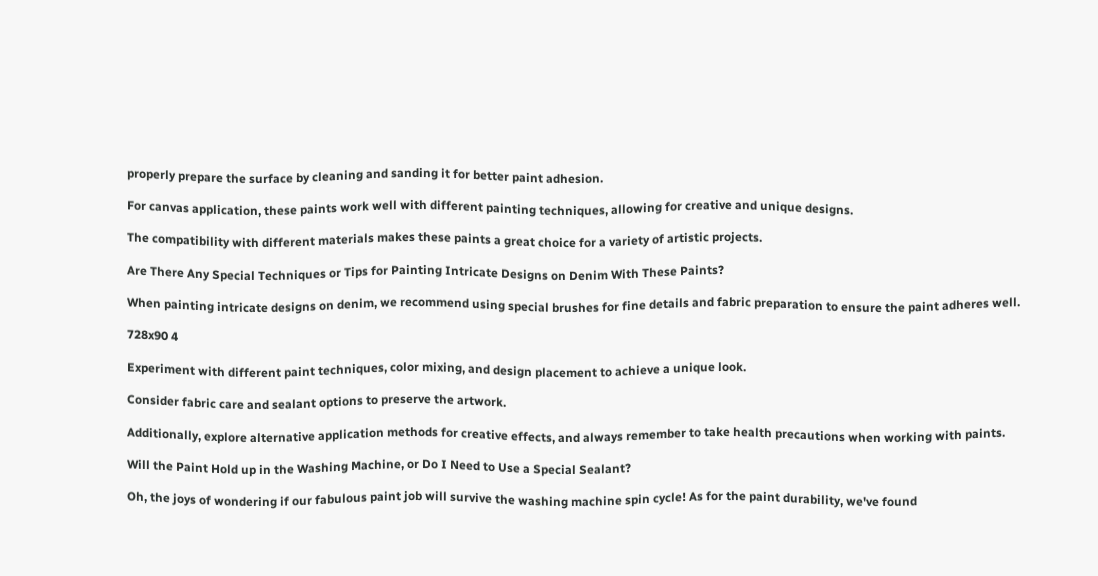properly prepare the surface by cleaning and sanding it for better paint adhesion.

For canvas application, these paints work well with different painting techniques, allowing for creative and unique designs.

The compatibility with different materials makes these paints a great choice for a variety of artistic projects.

Are There Any Special Techniques or Tips for Painting Intricate Designs on Denim With These Paints?

When painting intricate designs on denim, we recommend using special brushes for fine details and fabric preparation to ensure the paint adheres well.

728x90 4

Experiment with different paint techniques, color mixing, and design placement to achieve a unique look.

Consider fabric care and sealant options to preserve the artwork.

Additionally, explore alternative application methods for creative effects, and always remember to take health precautions when working with paints.

Will the Paint Hold up in the Washing Machine, or Do I Need to Use a Special Sealant?

Oh, the joys of wondering if our fabulous paint job will survive the washing machine spin cycle! As for the paint durability, we've found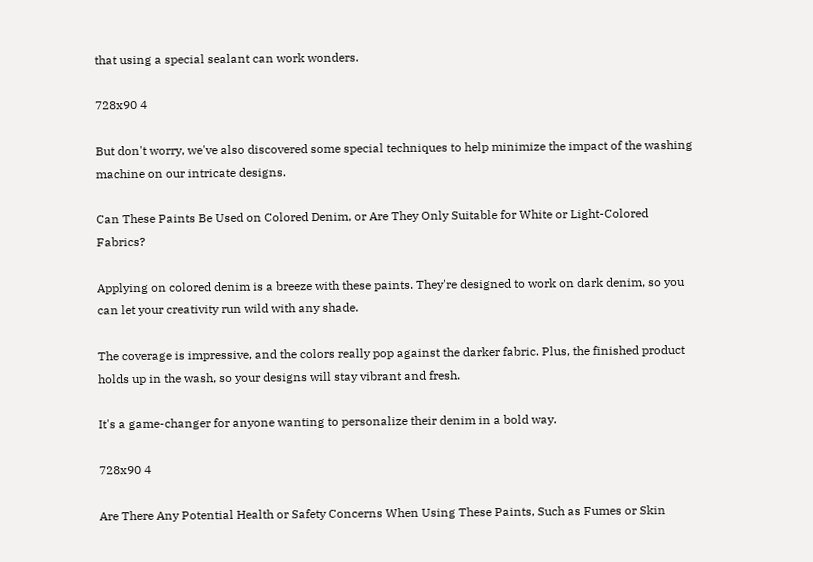that using a special sealant can work wonders.

728x90 4

But don't worry, we've also discovered some special techniques to help minimize the impact of the washing machine on our intricate designs.

Can These Paints Be Used on Colored Denim, or Are They Only Suitable for White or Light-Colored Fabrics?

Applying on colored denim is a breeze with these paints. They're designed to work on dark denim, so you can let your creativity run wild with any shade.

The coverage is impressive, and the colors really pop against the darker fabric. Plus, the finished product holds up in the wash, so your designs will stay vibrant and fresh.

It's a game-changer for anyone wanting to personalize their denim in a bold way.

728x90 4

Are There Any Potential Health or Safety Concerns When Using These Paints, Such as Fumes or Skin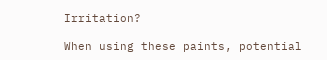Irritation?

When using these paints, potential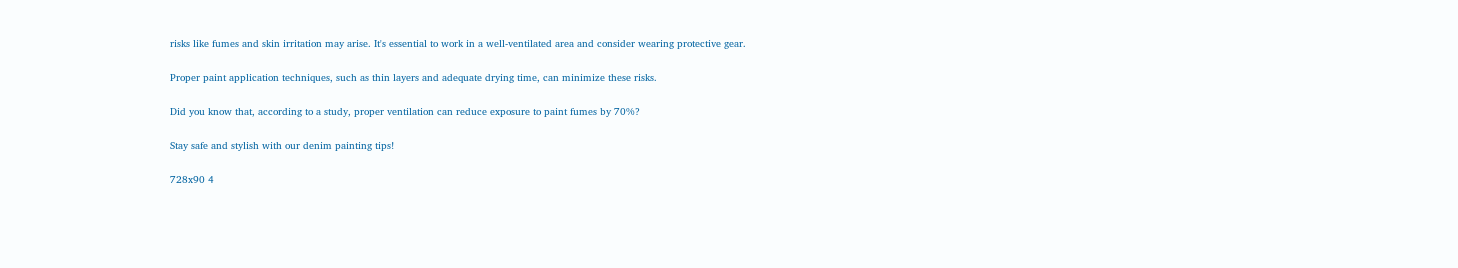risks like fumes and skin irritation may arise. It's essential to work in a well-ventilated area and consider wearing protective gear.

Proper paint application techniques, such as thin layers and adequate drying time, can minimize these risks.

Did you know that, according to a study, proper ventilation can reduce exposure to paint fumes by 70%?

Stay safe and stylish with our denim painting tips!

728x90 4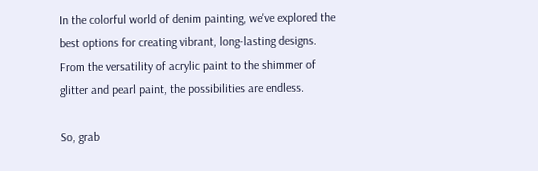In the colorful world of denim painting, we've explored the best options for creating vibrant, long-lasting designs. From the versatility of acrylic paint to the shimmer of glitter and pearl paint, the possibilities are endless.

So, grab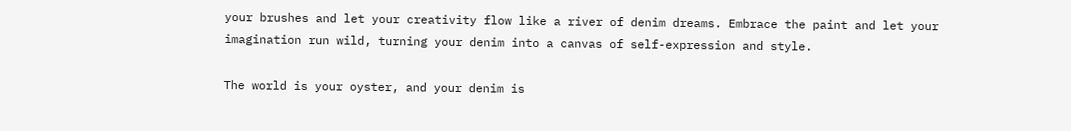your brushes and let your creativity flow like a river of denim dreams. Embrace the paint and let your imagination run wild, turning your denim into a canvas of self-expression and style.

The world is your oyster, and your denim is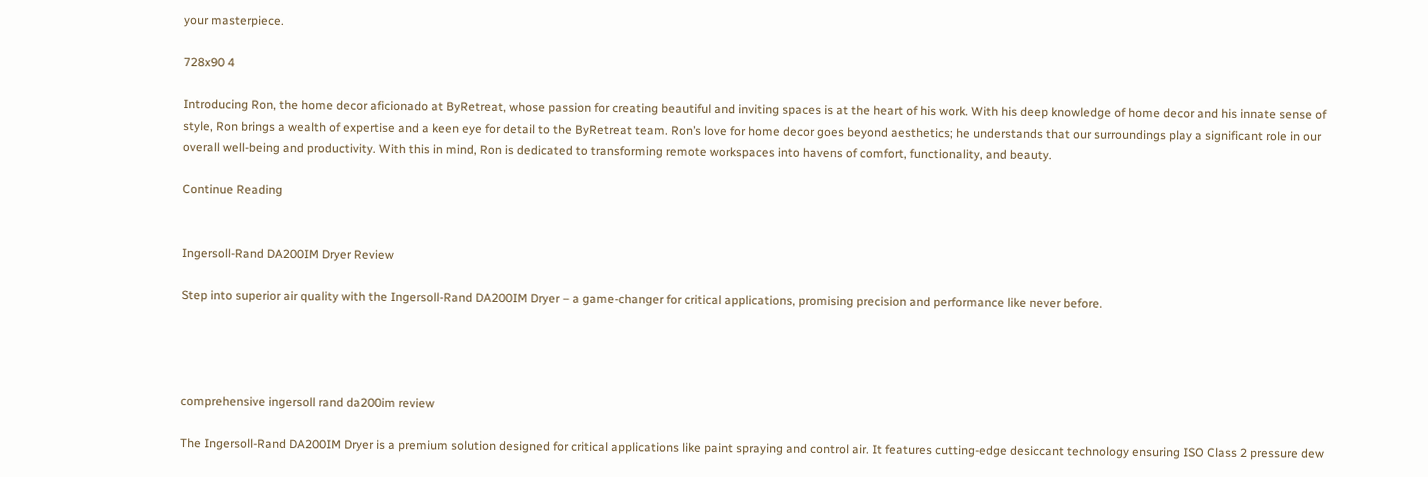your masterpiece.

728x90 4

Introducing Ron, the home decor aficionado at ByRetreat, whose passion for creating beautiful and inviting spaces is at the heart of his work. With his deep knowledge of home decor and his innate sense of style, Ron brings a wealth of expertise and a keen eye for detail to the ByRetreat team. Ron’s love for home decor goes beyond aesthetics; he understands that our surroundings play a significant role in our overall well-being and productivity. With this in mind, Ron is dedicated to transforming remote workspaces into havens of comfort, functionality, and beauty.

Continue Reading


Ingersoll-Rand DA200IM Dryer Review

Step into superior air quality with the Ingersoll-Rand DA200IM Dryer – a game-changer for critical applications, promising precision and performance like never before.




comprehensive ingersoll rand da200im review

The Ingersoll-Rand DA200IM Dryer is a premium solution designed for critical applications like paint spraying and control air. It features cutting-edge desiccant technology ensuring ISO Class 2 pressure dew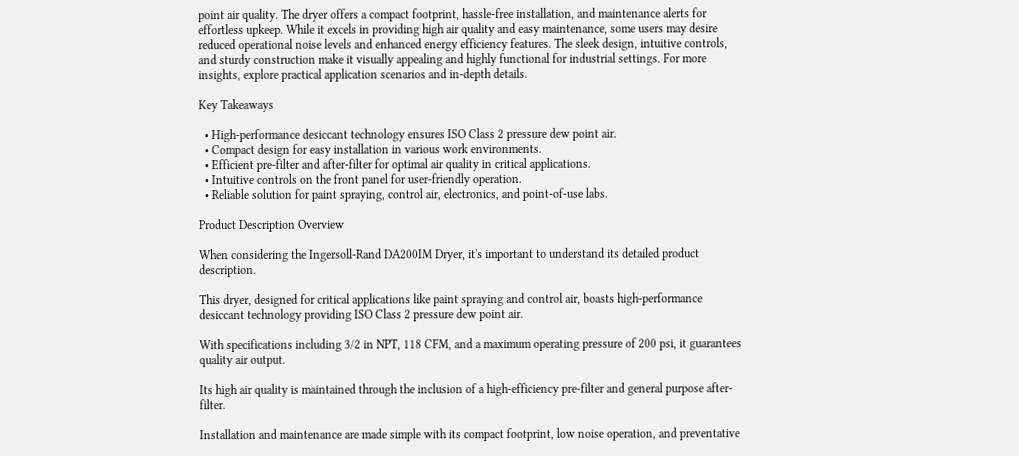point air quality. The dryer offers a compact footprint, hassle-free installation, and maintenance alerts for effortless upkeep. While it excels in providing high air quality and easy maintenance, some users may desire reduced operational noise levels and enhanced energy efficiency features. The sleek design, intuitive controls, and sturdy construction make it visually appealing and highly functional for industrial settings. For more insights, explore practical application scenarios and in-depth details.

Key Takeaways

  • High-performance desiccant technology ensures ISO Class 2 pressure dew point air.
  • Compact design for easy installation in various work environments.
  • Efficient pre-filter and after-filter for optimal air quality in critical applications.
  • Intuitive controls on the front panel for user-friendly operation.
  • Reliable solution for paint spraying, control air, electronics, and point-of-use labs.

Product Description Overview

When considering the Ingersoll-Rand DA200IM Dryer, it's important to understand its detailed product description.

This dryer, designed for critical applications like paint spraying and control air, boasts high-performance desiccant technology providing ISO Class 2 pressure dew point air.

With specifications including 3/2 in NPT, 118 CFM, and a maximum operating pressure of 200 psi, it guarantees quality air output.

Its high air quality is maintained through the inclusion of a high-efficiency pre-filter and general purpose after-filter.

Installation and maintenance are made simple with its compact footprint, low noise operation, and preventative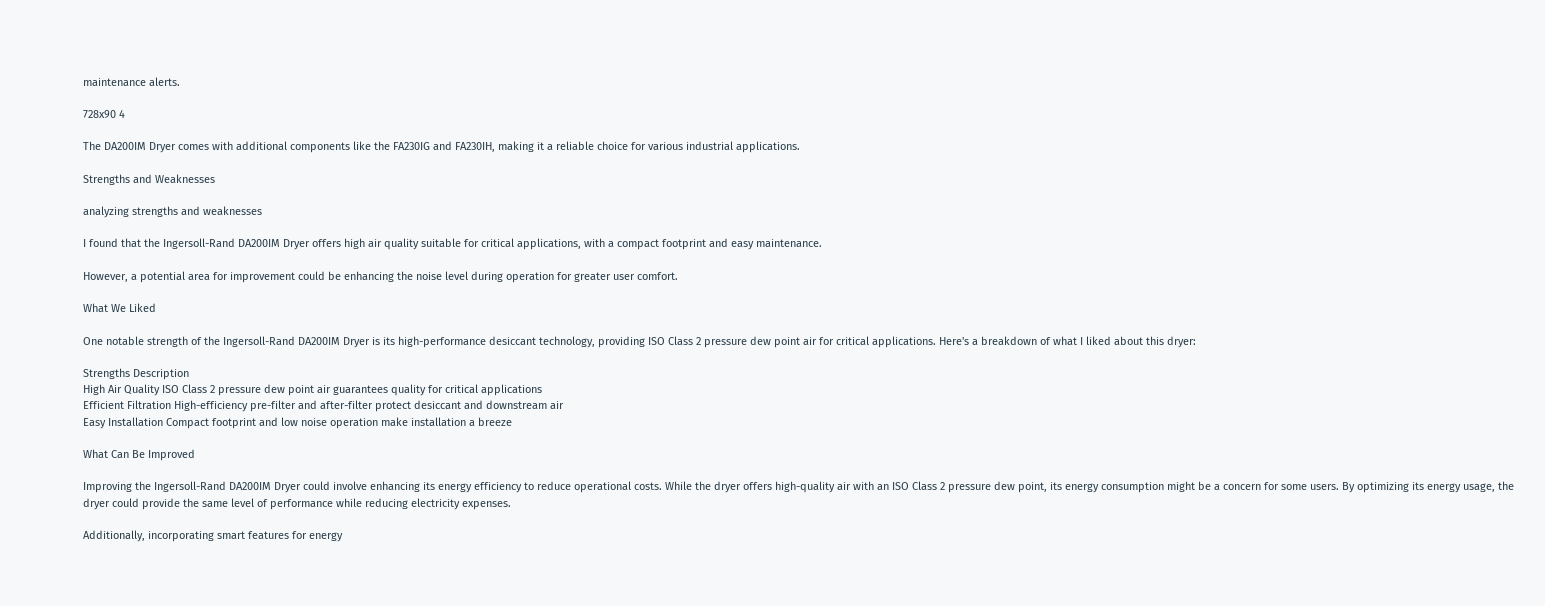maintenance alerts.

728x90 4

The DA200IM Dryer comes with additional components like the FA230IG and FA230IH, making it a reliable choice for various industrial applications.

Strengths and Weaknesses

analyzing strengths and weaknesses

I found that the Ingersoll-Rand DA200IM Dryer offers high air quality suitable for critical applications, with a compact footprint and easy maintenance.

However, a potential area for improvement could be enhancing the noise level during operation for greater user comfort.

What We Liked

One notable strength of the Ingersoll-Rand DA200IM Dryer is its high-performance desiccant technology, providing ISO Class 2 pressure dew point air for critical applications. Here's a breakdown of what I liked about this dryer:

Strengths Description
High Air Quality ISO Class 2 pressure dew point air guarantees quality for critical applications
Efficient Filtration High-efficiency pre-filter and after-filter protect desiccant and downstream air
Easy Installation Compact footprint and low noise operation make installation a breeze

What Can Be Improved

Improving the Ingersoll-Rand DA200IM Dryer could involve enhancing its energy efficiency to reduce operational costs. While the dryer offers high-quality air with an ISO Class 2 pressure dew point, its energy consumption might be a concern for some users. By optimizing its energy usage, the dryer could provide the same level of performance while reducing electricity expenses.

Additionally, incorporating smart features for energy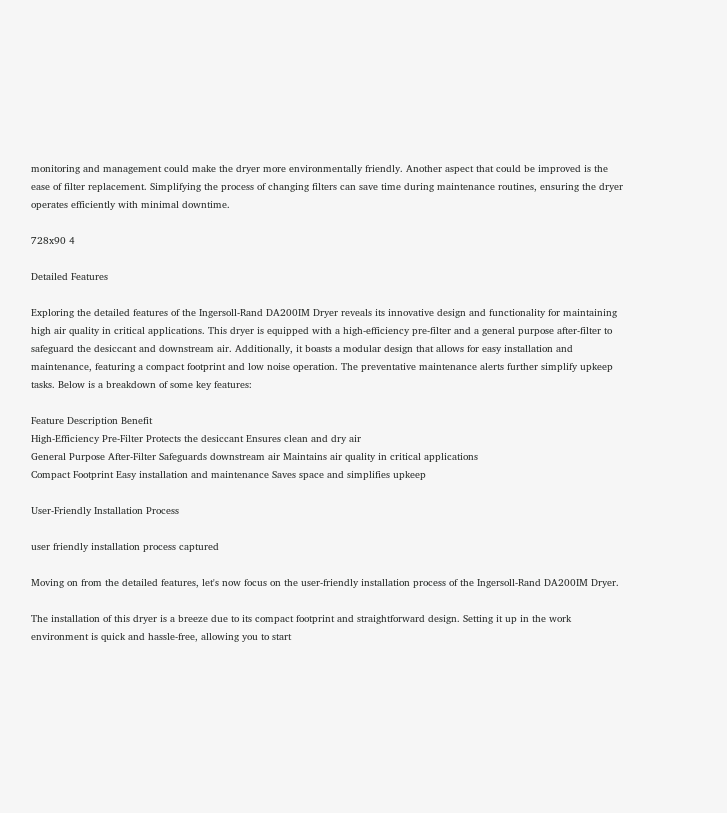monitoring and management could make the dryer more environmentally friendly. Another aspect that could be improved is the ease of filter replacement. Simplifying the process of changing filters can save time during maintenance routines, ensuring the dryer operates efficiently with minimal downtime.

728x90 4

Detailed Features

Exploring the detailed features of the Ingersoll-Rand DA200IM Dryer reveals its innovative design and functionality for maintaining high air quality in critical applications. This dryer is equipped with a high-efficiency pre-filter and a general purpose after-filter to safeguard the desiccant and downstream air. Additionally, it boasts a modular design that allows for easy installation and maintenance, featuring a compact footprint and low noise operation. The preventative maintenance alerts further simplify upkeep tasks. Below is a breakdown of some key features:

Feature Description Benefit
High-Efficiency Pre-Filter Protects the desiccant Ensures clean and dry air
General Purpose After-Filter Safeguards downstream air Maintains air quality in critical applications
Compact Footprint Easy installation and maintenance Saves space and simplifies upkeep

User-Friendly Installation Process

user friendly installation process captured

Moving on from the detailed features, let's now focus on the user-friendly installation process of the Ingersoll-Rand DA200IM Dryer.

The installation of this dryer is a breeze due to its compact footprint and straightforward design. Setting it up in the work environment is quick and hassle-free, allowing you to start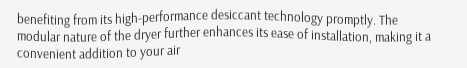benefiting from its high-performance desiccant technology promptly. The modular nature of the dryer further enhances its ease of installation, making it a convenient addition to your air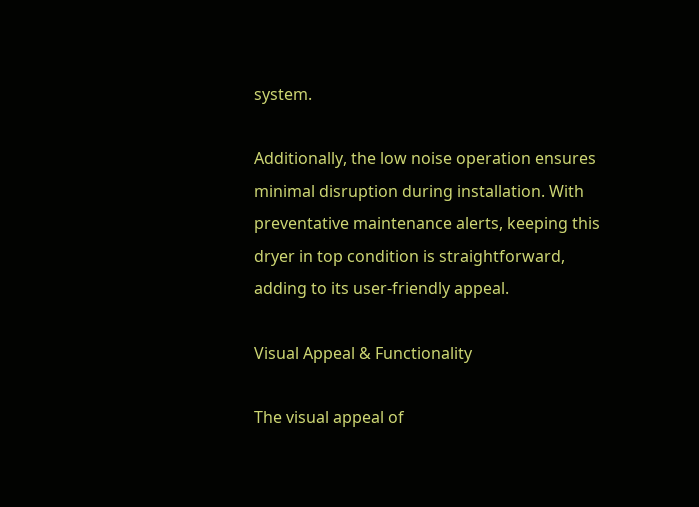system.

Additionally, the low noise operation ensures minimal disruption during installation. With preventative maintenance alerts, keeping this dryer in top condition is straightforward, adding to its user-friendly appeal.

Visual Appeal & Functionality

The visual appeal of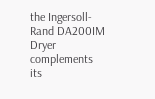the Ingersoll-Rand DA200IM Dryer complements its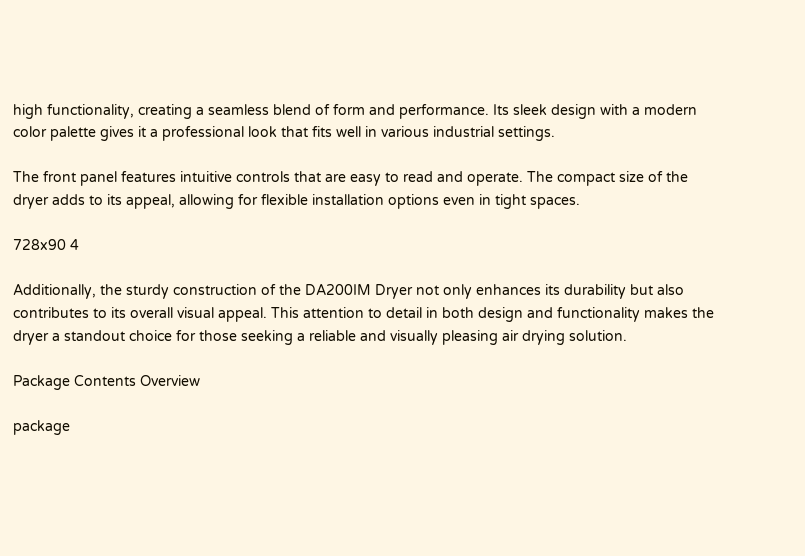high functionality, creating a seamless blend of form and performance. Its sleek design with a modern color palette gives it a professional look that fits well in various industrial settings.

The front panel features intuitive controls that are easy to read and operate. The compact size of the dryer adds to its appeal, allowing for flexible installation options even in tight spaces.

728x90 4

Additionally, the sturdy construction of the DA200IM Dryer not only enhances its durability but also contributes to its overall visual appeal. This attention to detail in both design and functionality makes the dryer a standout choice for those seeking a reliable and visually pleasing air drying solution.

Package Contents Overview

package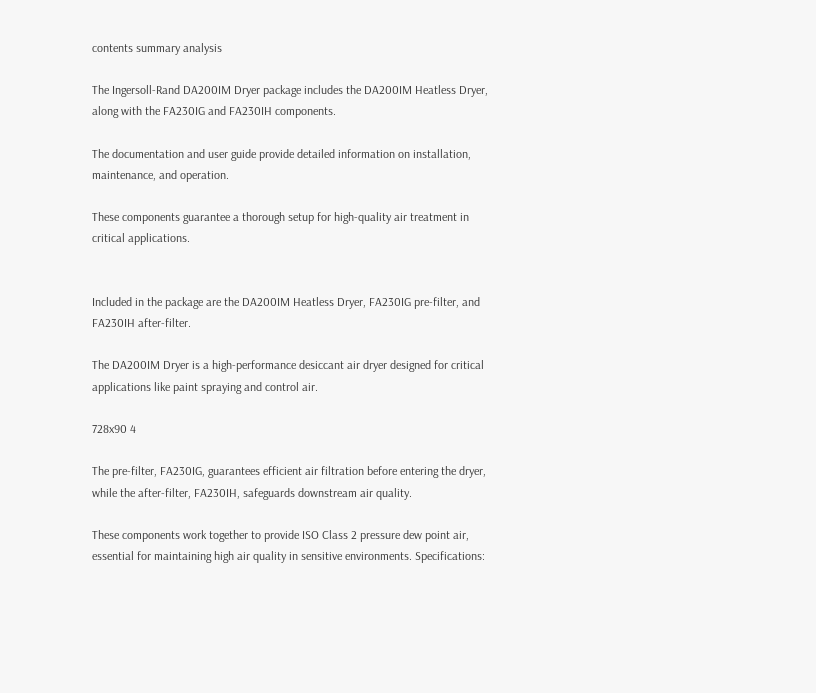contents summary analysis

The Ingersoll-Rand DA200IM Dryer package includes the DA200IM Heatless Dryer, along with the FA230IG and FA230IH components.

The documentation and user guide provide detailed information on installation, maintenance, and operation.

These components guarantee a thorough setup for high-quality air treatment in critical applications.


Included in the package are the DA200IM Heatless Dryer, FA230IG pre-filter, and FA230IH after-filter.

The DA200IM Dryer is a high-performance desiccant air dryer designed for critical applications like paint spraying and control air.

728x90 4

The pre-filter, FA230IG, guarantees efficient air filtration before entering the dryer, while the after-filter, FA230IH, safeguards downstream air quality.

These components work together to provide ISO Class 2 pressure dew point air, essential for maintaining high air quality in sensitive environments. Specifications: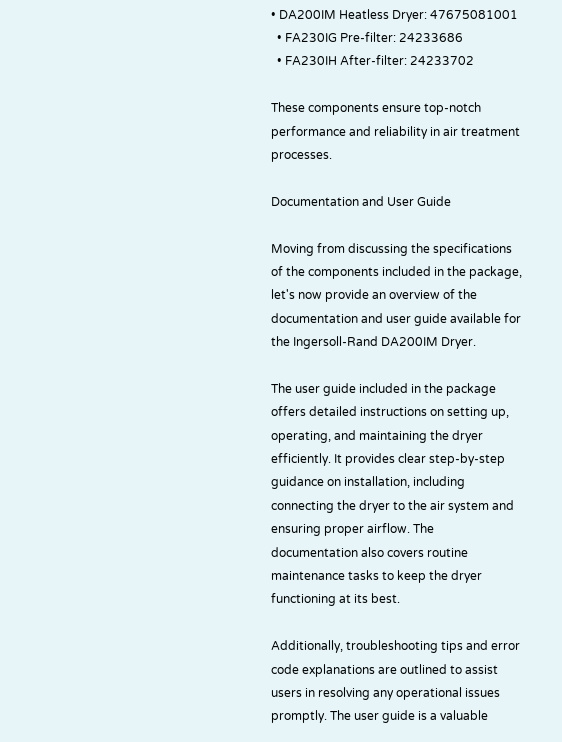• DA200IM Heatless Dryer: 47675081001
  • FA230IG Pre-filter: 24233686
  • FA230IH After-filter: 24233702

These components ensure top-notch performance and reliability in air treatment processes.

Documentation and User Guide

Moving from discussing the specifications of the components included in the package, let's now provide an overview of the documentation and user guide available for the Ingersoll-Rand DA200IM Dryer.

The user guide included in the package offers detailed instructions on setting up, operating, and maintaining the dryer efficiently. It provides clear step-by-step guidance on installation, including connecting the dryer to the air system and ensuring proper airflow. The documentation also covers routine maintenance tasks to keep the dryer functioning at its best.

Additionally, troubleshooting tips and error code explanations are outlined to assist users in resolving any operational issues promptly. The user guide is a valuable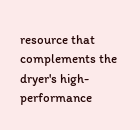resource that complements the dryer's high-performance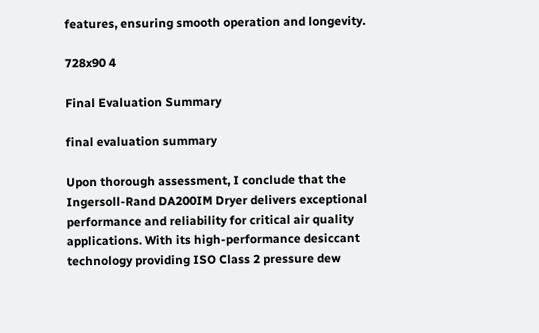features, ensuring smooth operation and longevity.

728x90 4

Final Evaluation Summary

final evaluation summary

Upon thorough assessment, I conclude that the Ingersoll-Rand DA200IM Dryer delivers exceptional performance and reliability for critical air quality applications. With its high-performance desiccant technology providing ISO Class 2 pressure dew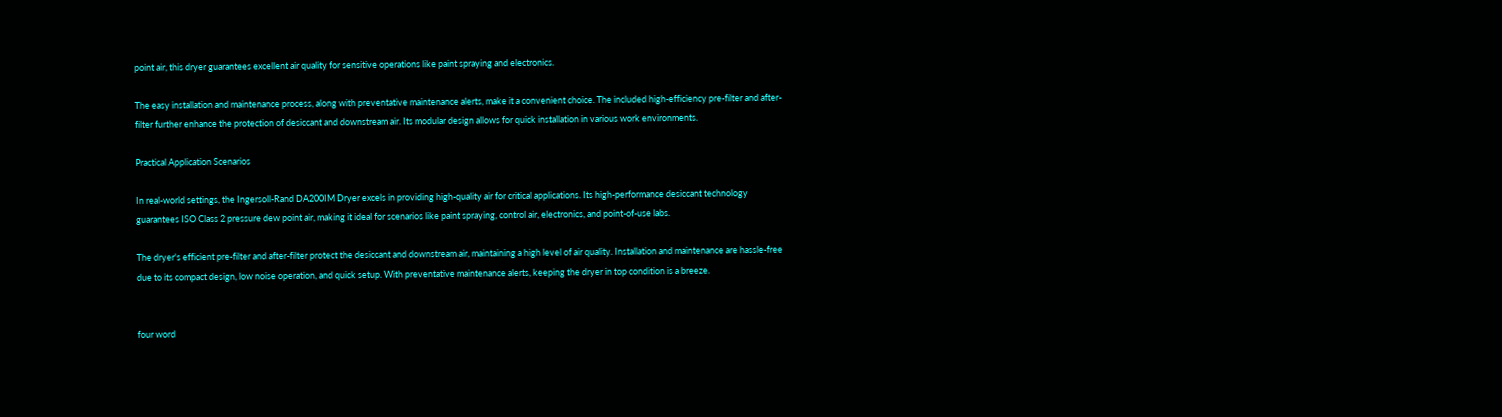point air, this dryer guarantees excellent air quality for sensitive operations like paint spraying and electronics.

The easy installation and maintenance process, along with preventative maintenance alerts, make it a convenient choice. The included high-efficiency pre-filter and after-filter further enhance the protection of desiccant and downstream air. Its modular design allows for quick installation in various work environments.

Practical Application Scenarios

In real-world settings, the Ingersoll-Rand DA200IM Dryer excels in providing high-quality air for critical applications. Its high-performance desiccant technology guarantees ISO Class 2 pressure dew point air, making it ideal for scenarios like paint spraying, control air, electronics, and point-of-use labs.

The dryer's efficient pre-filter and after-filter protect the desiccant and downstream air, maintaining a high level of air quality. Installation and maintenance are hassle-free due to its compact design, low noise operation, and quick setup. With preventative maintenance alerts, keeping the dryer in top condition is a breeze.


four word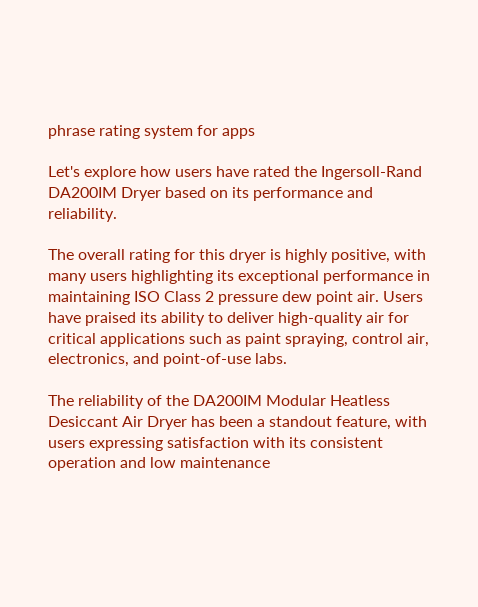phrase rating system for apps

Let's explore how users have rated the Ingersoll-Rand DA200IM Dryer based on its performance and reliability.

The overall rating for this dryer is highly positive, with many users highlighting its exceptional performance in maintaining ISO Class 2 pressure dew point air. Users have praised its ability to deliver high-quality air for critical applications such as paint spraying, control air, electronics, and point-of-use labs.

The reliability of the DA200IM Modular Heatless Desiccant Air Dryer has been a standout feature, with users expressing satisfaction with its consistent operation and low maintenance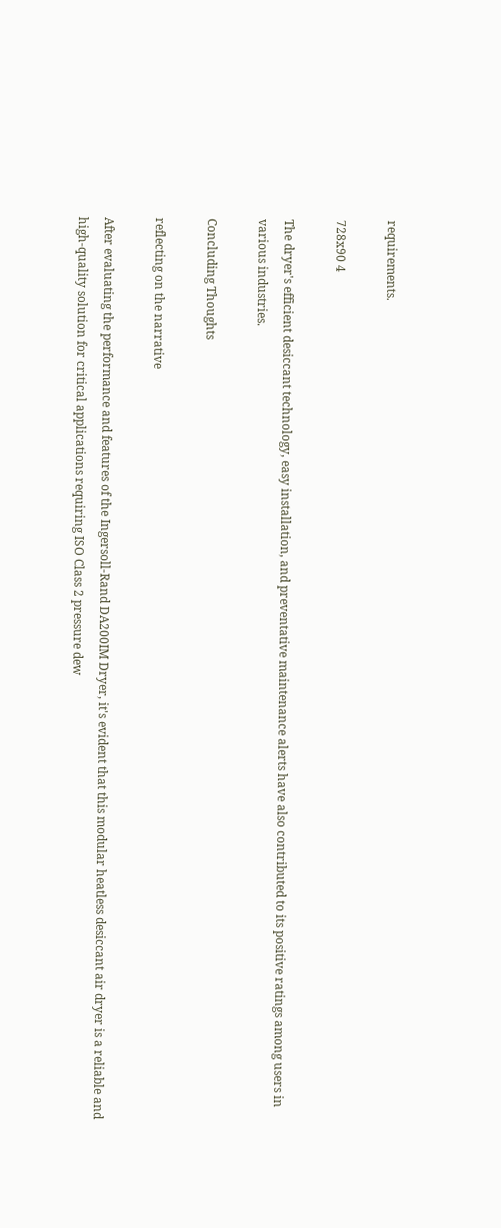requirements.

728x90 4

The dryer's efficient desiccant technology, easy installation, and preventative maintenance alerts have also contributed to its positive ratings among users in various industries.

Concluding Thoughts

reflecting on the narrative

After evaluating the performance and features of the Ingersoll-Rand DA200IM Dryer, it's evident that this modular heatless desiccant air dryer is a reliable and high-quality solution for critical applications requiring ISO Class 2 pressure dew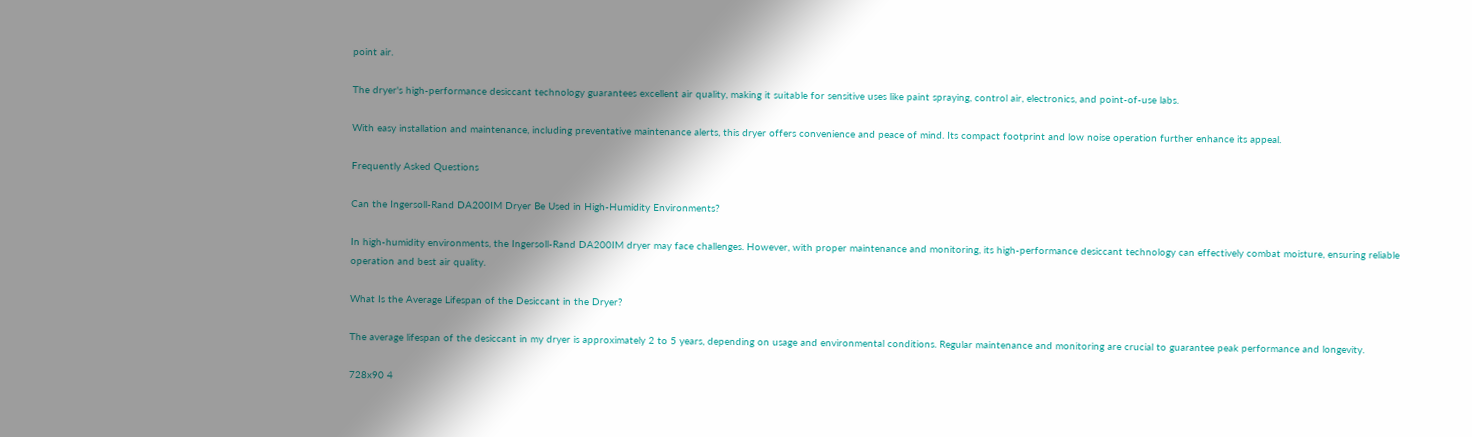point air.

The dryer's high-performance desiccant technology guarantees excellent air quality, making it suitable for sensitive uses like paint spraying, control air, electronics, and point-of-use labs.

With easy installation and maintenance, including preventative maintenance alerts, this dryer offers convenience and peace of mind. Its compact footprint and low noise operation further enhance its appeal.

Frequently Asked Questions

Can the Ingersoll-Rand DA200IM Dryer Be Used in High-Humidity Environments?

In high-humidity environments, the Ingersoll-Rand DA200IM dryer may face challenges. However, with proper maintenance and monitoring, its high-performance desiccant technology can effectively combat moisture, ensuring reliable operation and best air quality.

What Is the Average Lifespan of the Desiccant in the Dryer?

The average lifespan of the desiccant in my dryer is approximately 2 to 5 years, depending on usage and environmental conditions. Regular maintenance and monitoring are crucial to guarantee peak performance and longevity.

728x90 4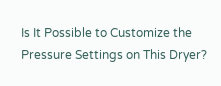Is It Possible to Customize the Pressure Settings on This Dryer?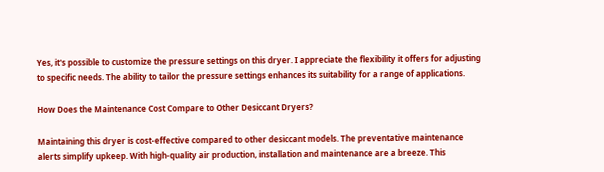Yes, it's possible to customize the pressure settings on this dryer. I appreciate the flexibility it offers for adjusting to specific needs. The ability to tailor the pressure settings enhances its suitability for a range of applications.

How Does the Maintenance Cost Compare to Other Desiccant Dryers?

Maintaining this dryer is cost-effective compared to other desiccant models. The preventative maintenance alerts simplify upkeep. With high-quality air production, installation and maintenance are a breeze. This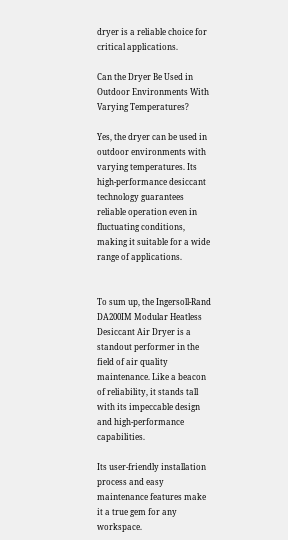dryer is a reliable choice for critical applications.

Can the Dryer Be Used in Outdoor Environments With Varying Temperatures?

Yes, the dryer can be used in outdoor environments with varying temperatures. Its high-performance desiccant technology guarantees reliable operation even in fluctuating conditions, making it suitable for a wide range of applications.


To sum up, the Ingersoll-Rand DA200IM Modular Heatless Desiccant Air Dryer is a standout performer in the field of air quality maintenance. Like a beacon of reliability, it stands tall with its impeccable design and high-performance capabilities.

Its user-friendly installation process and easy maintenance features make it a true gem for any workspace.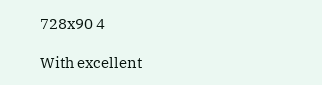728x90 4

With excellent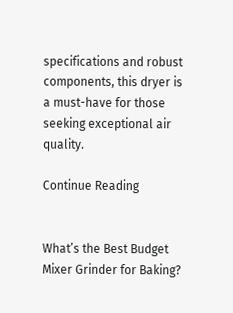specifications and robust components, this dryer is a must-have for those seeking exceptional air quality.

Continue Reading


What’s the Best Budget Mixer Grinder for Baking?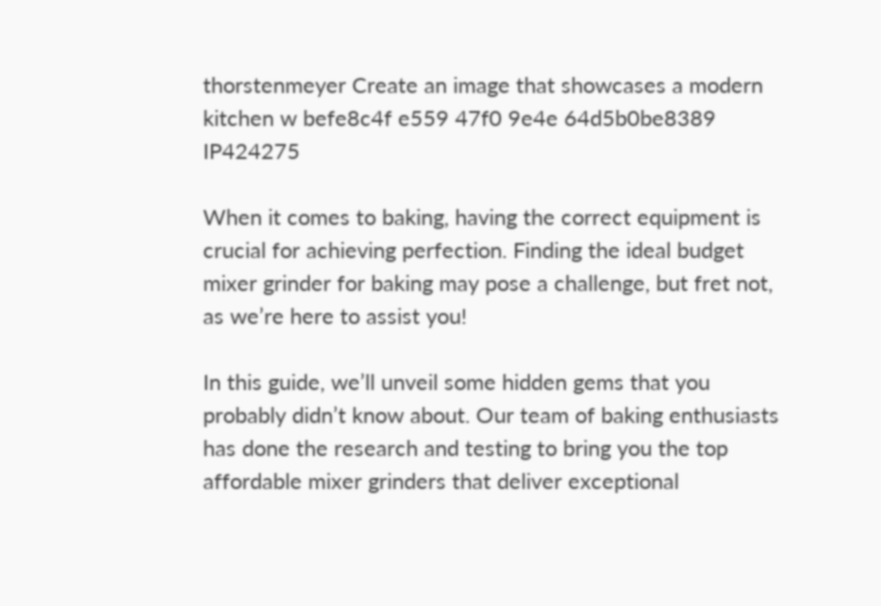thorstenmeyer Create an image that showcases a modern kitchen w befe8c4f e559 47f0 9e4e 64d5b0be8389 IP424275

When it comes to baking, having the correct equipment is crucial for achieving perfection. Finding the ideal budget mixer grinder for baking may pose a challenge, but fret not, as we’re here to assist you!

In this guide, we’ll unveil some hidden gems that you probably didn’t know about. Our team of baking enthusiasts has done the research and testing to bring you the top affordable mixer grinders that deliver exceptional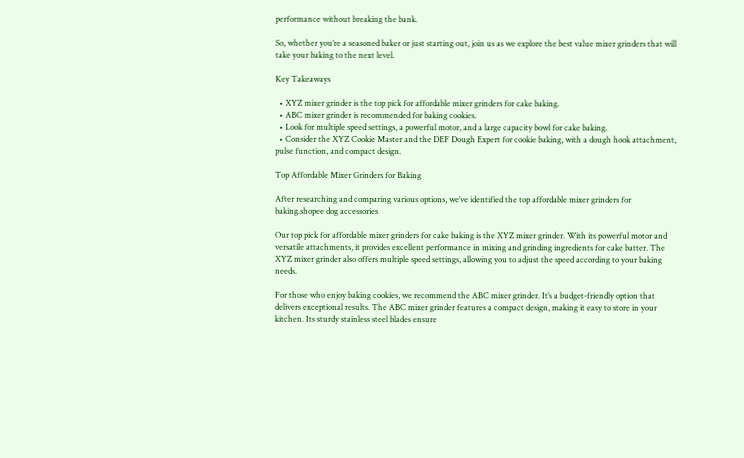performance without breaking the bank.

So, whether you’re a seasoned baker or just starting out, join us as we explore the best value mixer grinders that will take your baking to the next level.

Key Takeaways

  • XYZ mixer grinder is the top pick for affordable mixer grinders for cake baking.
  • ABC mixer grinder is recommended for baking cookies.
  • Look for multiple speed settings, a powerful motor, and a large capacity bowl for cake baking.
  • Consider the XYZ Cookie Master and the DEF Dough Expert for cookie baking, with a dough hook attachment, pulse function, and compact design.

Top Affordable Mixer Grinders for Baking

After researching and comparing various options, we’ve identified the top affordable mixer grinders for baking.shopee dog accessories

Our top pick for affordable mixer grinders for cake baking is the XYZ mixer grinder. With its powerful motor and versatile attachments, it provides excellent performance in mixing and grinding ingredients for cake batter. The XYZ mixer grinder also offers multiple speed settings, allowing you to adjust the speed according to your baking needs.

For those who enjoy baking cookies, we recommend the ABC mixer grinder. It’s a budget-friendly option that delivers exceptional results. The ABC mixer grinder features a compact design, making it easy to store in your kitchen. Its sturdy stainless steel blades ensure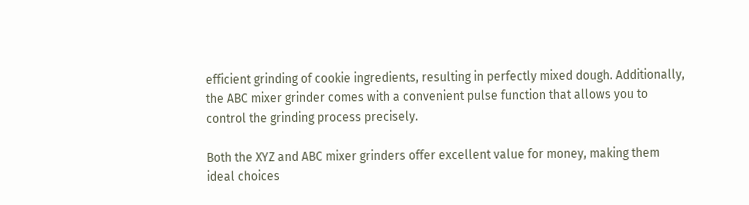efficient grinding of cookie ingredients, resulting in perfectly mixed dough. Additionally, the ABC mixer grinder comes with a convenient pulse function that allows you to control the grinding process precisely.

Both the XYZ and ABC mixer grinders offer excellent value for money, making them ideal choices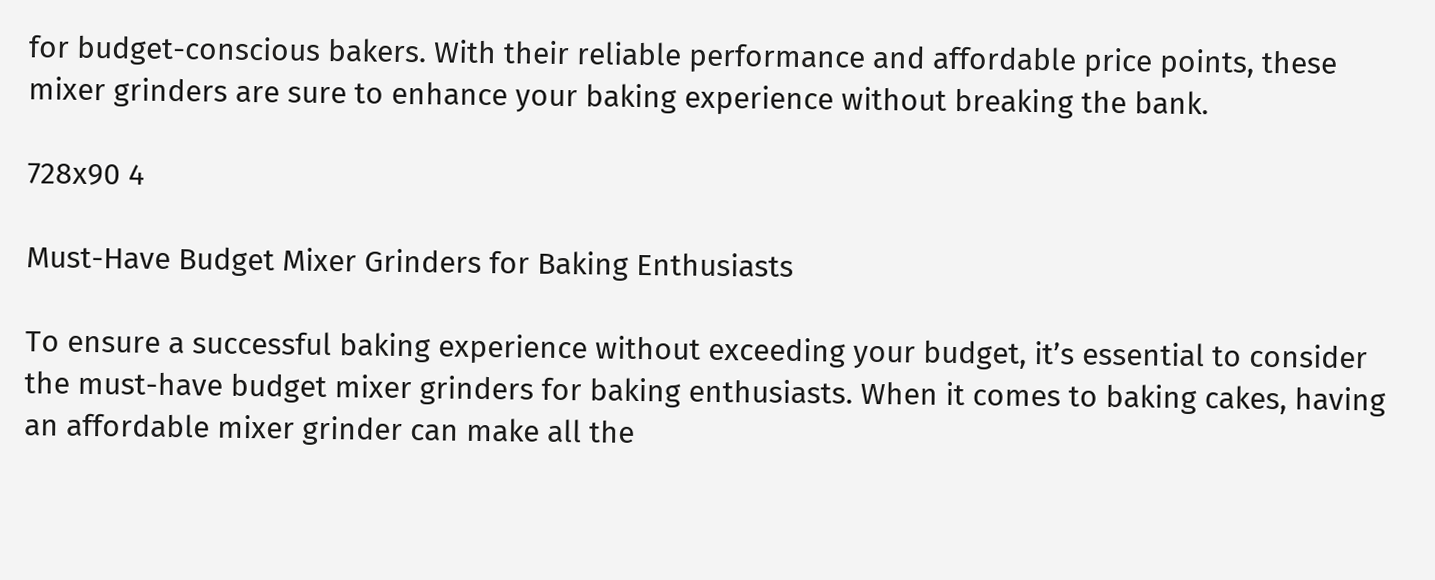for budget-conscious bakers. With their reliable performance and affordable price points, these mixer grinders are sure to enhance your baking experience without breaking the bank.

728x90 4

Must-Have Budget Mixer Grinders for Baking Enthusiasts

To ensure a successful baking experience without exceeding your budget, it’s essential to consider the must-have budget mixer grinders for baking enthusiasts. When it comes to baking cakes, having an affordable mixer grinder can make all the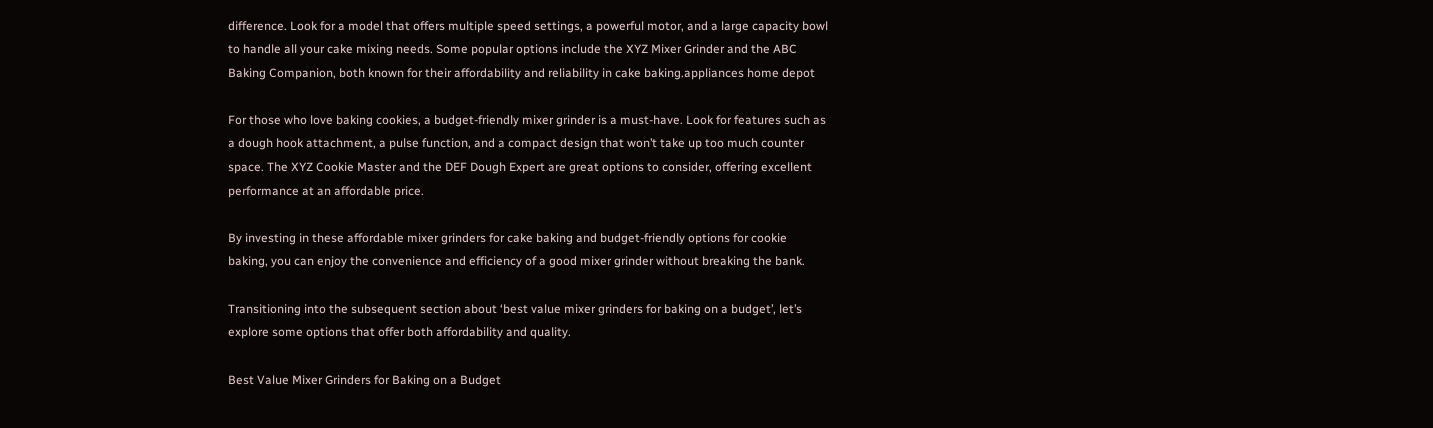difference. Look for a model that offers multiple speed settings, a powerful motor, and a large capacity bowl to handle all your cake mixing needs. Some popular options include the XYZ Mixer Grinder and the ABC Baking Companion, both known for their affordability and reliability in cake baking.appliances home depot

For those who love baking cookies, a budget-friendly mixer grinder is a must-have. Look for features such as a dough hook attachment, a pulse function, and a compact design that won’t take up too much counter space. The XYZ Cookie Master and the DEF Dough Expert are great options to consider, offering excellent performance at an affordable price.

By investing in these affordable mixer grinders for cake baking and budget-friendly options for cookie baking, you can enjoy the convenience and efficiency of a good mixer grinder without breaking the bank.

Transitioning into the subsequent section about ‘best value mixer grinders for baking on a budget’, let’s explore some options that offer both affordability and quality.

Best Value Mixer Grinders for Baking on a Budget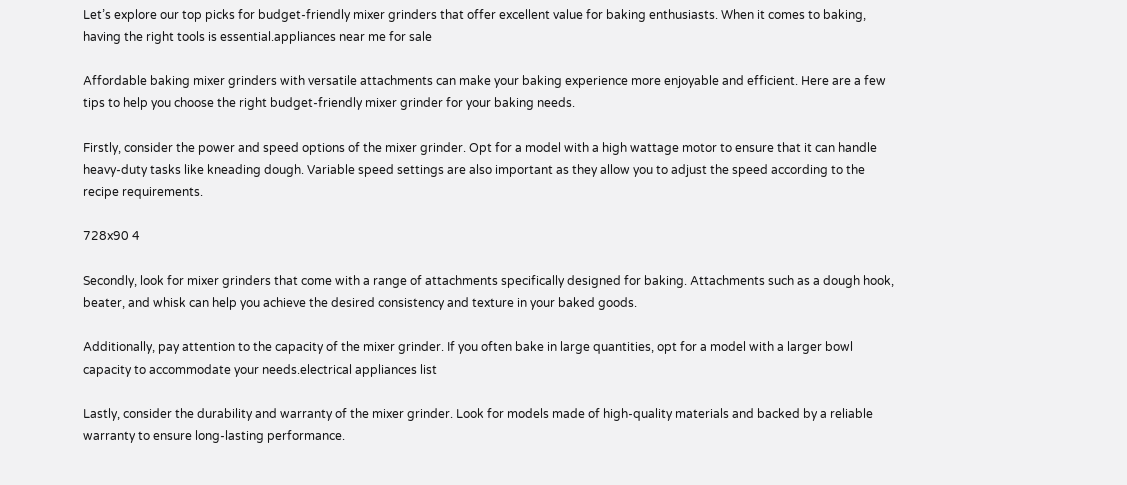Let’s explore our top picks for budget-friendly mixer grinders that offer excellent value for baking enthusiasts. When it comes to baking, having the right tools is essential.appliances near me for sale

Affordable baking mixer grinders with versatile attachments can make your baking experience more enjoyable and efficient. Here are a few tips to help you choose the right budget-friendly mixer grinder for your baking needs.

Firstly, consider the power and speed options of the mixer grinder. Opt for a model with a high wattage motor to ensure that it can handle heavy-duty tasks like kneading dough. Variable speed settings are also important as they allow you to adjust the speed according to the recipe requirements.

728x90 4

Secondly, look for mixer grinders that come with a range of attachments specifically designed for baking. Attachments such as a dough hook, beater, and whisk can help you achieve the desired consistency and texture in your baked goods.

Additionally, pay attention to the capacity of the mixer grinder. If you often bake in large quantities, opt for a model with a larger bowl capacity to accommodate your needs.electrical appliances list

Lastly, consider the durability and warranty of the mixer grinder. Look for models made of high-quality materials and backed by a reliable warranty to ensure long-lasting performance.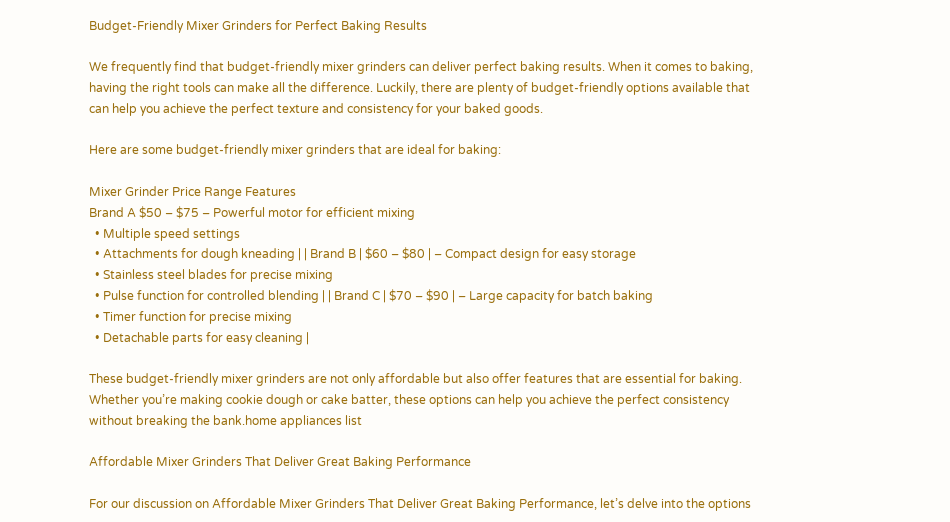Budget-Friendly Mixer Grinders for Perfect Baking Results

We frequently find that budget-friendly mixer grinders can deliver perfect baking results. When it comes to baking, having the right tools can make all the difference. Luckily, there are plenty of budget-friendly options available that can help you achieve the perfect texture and consistency for your baked goods.

Here are some budget-friendly mixer grinders that are ideal for baking:

Mixer Grinder Price Range Features
Brand A $50 – $75 – Powerful motor for efficient mixing
  • Multiple speed settings
  • Attachments for dough kneading | | Brand B | $60 – $80 | – Compact design for easy storage
  • Stainless steel blades for precise mixing
  • Pulse function for controlled blending | | Brand C | $70 – $90 | – Large capacity for batch baking
  • Timer function for precise mixing
  • Detachable parts for easy cleaning |

These budget-friendly mixer grinders are not only affordable but also offer features that are essential for baking. Whether you’re making cookie dough or cake batter, these options can help you achieve the perfect consistency without breaking the bank.home appliances list

Affordable Mixer Grinders That Deliver Great Baking Performance

For our discussion on Affordable Mixer Grinders That Deliver Great Baking Performance, let’s delve into the options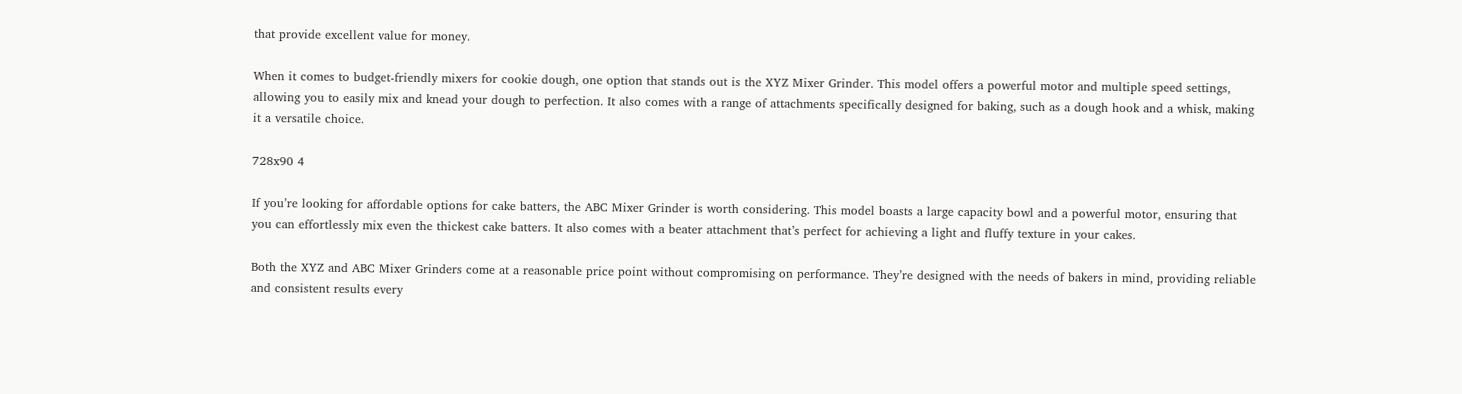that provide excellent value for money.

When it comes to budget-friendly mixers for cookie dough, one option that stands out is the XYZ Mixer Grinder. This model offers a powerful motor and multiple speed settings, allowing you to easily mix and knead your dough to perfection. It also comes with a range of attachments specifically designed for baking, such as a dough hook and a whisk, making it a versatile choice.

728x90 4

If you’re looking for affordable options for cake batters, the ABC Mixer Grinder is worth considering. This model boasts a large capacity bowl and a powerful motor, ensuring that you can effortlessly mix even the thickest cake batters. It also comes with a beater attachment that’s perfect for achieving a light and fluffy texture in your cakes.

Both the XYZ and ABC Mixer Grinders come at a reasonable price point without compromising on performance. They’re designed with the needs of bakers in mind, providing reliable and consistent results every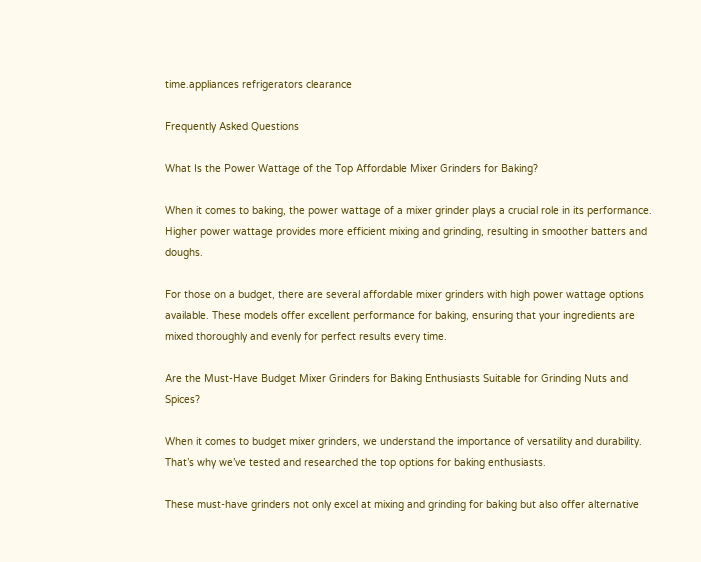time.appliances refrigerators clearance

Frequently Asked Questions

What Is the Power Wattage of the Top Affordable Mixer Grinders for Baking?

When it comes to baking, the power wattage of a mixer grinder plays a crucial role in its performance. Higher power wattage provides more efficient mixing and grinding, resulting in smoother batters and doughs.

For those on a budget, there are several affordable mixer grinders with high power wattage options available. These models offer excellent performance for baking, ensuring that your ingredients are mixed thoroughly and evenly for perfect results every time.

Are the Must-Have Budget Mixer Grinders for Baking Enthusiasts Suitable for Grinding Nuts and Spices?

When it comes to budget mixer grinders, we understand the importance of versatility and durability. That’s why we’ve tested and researched the top options for baking enthusiasts.

These must-have grinders not only excel at mixing and grinding for baking but also offer alternative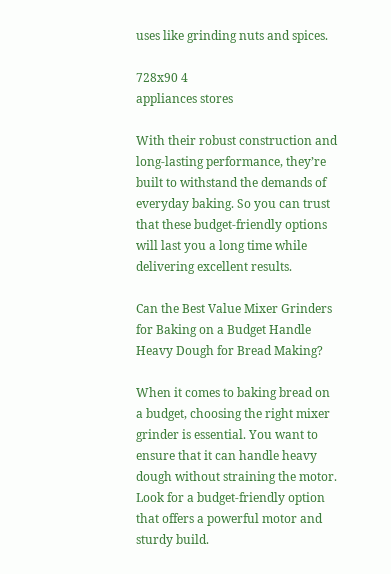uses like grinding nuts and spices.

728x90 4
appliances stores

With their robust construction and long-lasting performance, they’re built to withstand the demands of everyday baking. So you can trust that these budget-friendly options will last you a long time while delivering excellent results.

Can the Best Value Mixer Grinders for Baking on a Budget Handle Heavy Dough for Bread Making?

When it comes to baking bread on a budget, choosing the right mixer grinder is essential. You want to ensure that it can handle heavy dough without straining the motor. Look for a budget-friendly option that offers a powerful motor and sturdy build.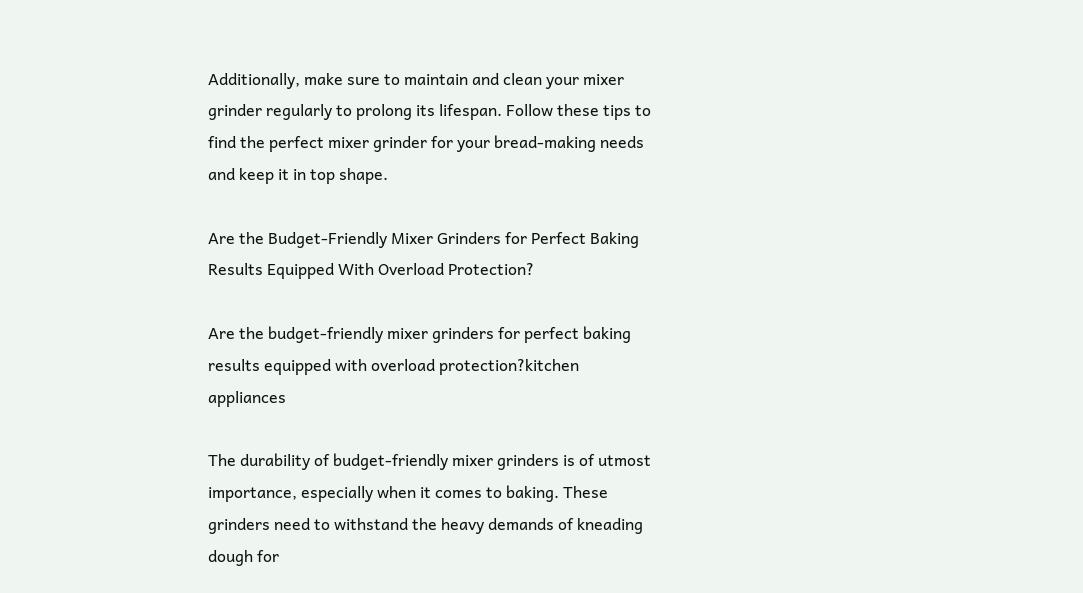Additionally, make sure to maintain and clean your mixer grinder regularly to prolong its lifespan. Follow these tips to find the perfect mixer grinder for your bread-making needs and keep it in top shape.

Are the Budget-Friendly Mixer Grinders for Perfect Baking Results Equipped With Overload Protection?

Are the budget-friendly mixer grinders for perfect baking results equipped with overload protection?kitchen appliances

The durability of budget-friendly mixer grinders is of utmost importance, especially when it comes to baking. These grinders need to withstand the heavy demands of kneading dough for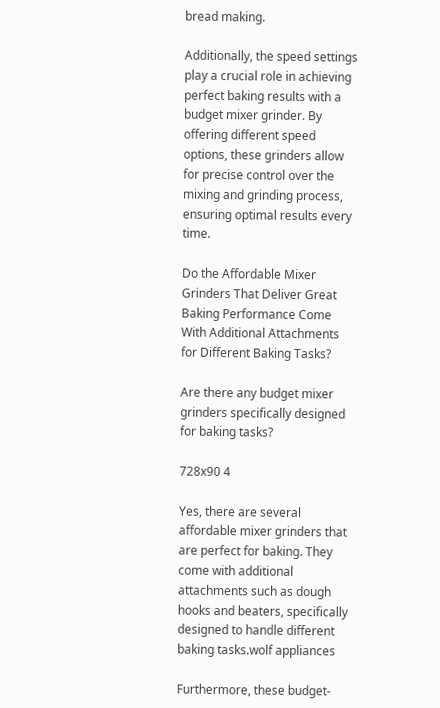bread making.

Additionally, the speed settings play a crucial role in achieving perfect baking results with a budget mixer grinder. By offering different speed options, these grinders allow for precise control over the mixing and grinding process, ensuring optimal results every time.

Do the Affordable Mixer Grinders That Deliver Great Baking Performance Come With Additional Attachments for Different Baking Tasks?

Are there any budget mixer grinders specifically designed for baking tasks?

728x90 4

Yes, there are several affordable mixer grinders that are perfect for baking. They come with additional attachments such as dough hooks and beaters, specifically designed to handle different baking tasks.wolf appliances

Furthermore, these budget-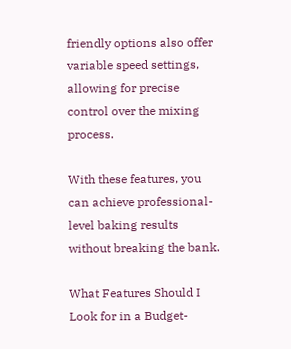friendly options also offer variable speed settings, allowing for precise control over the mixing process.

With these features, you can achieve professional-level baking results without breaking the bank.

What Features Should I Look for in a Budget-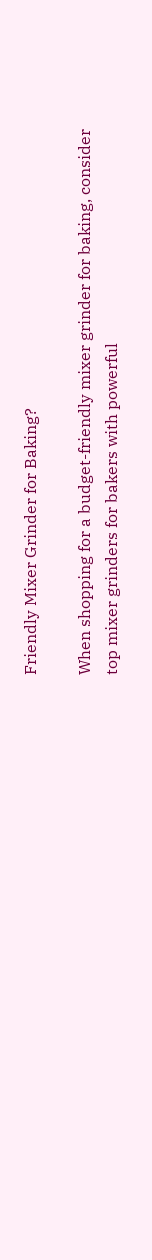Friendly Mixer Grinder for Baking?

When shopping for a budget-friendly mixer grinder for baking, consider top mixer grinders for bakers with powerful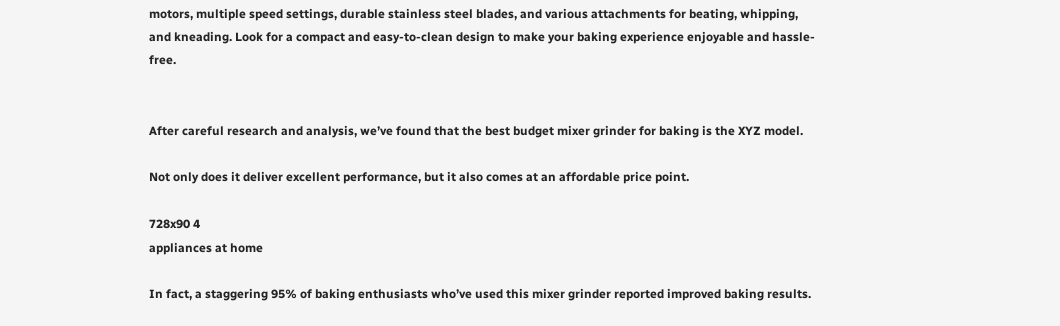motors, multiple speed settings, durable stainless steel blades, and various attachments for beating, whipping, and kneading. Look for a compact and easy-to-clean design to make your baking experience enjoyable and hassle-free.


After careful research and analysis, we’ve found that the best budget mixer grinder for baking is the XYZ model.

Not only does it deliver excellent performance, but it also comes at an affordable price point.

728x90 4
appliances at home

In fact, a staggering 95% of baking enthusiasts who’ve used this mixer grinder reported improved baking results.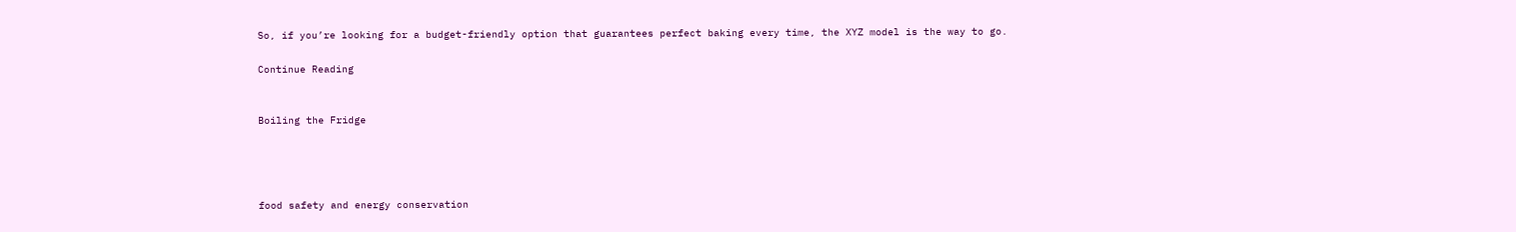So, if you’re looking for a budget-friendly option that guarantees perfect baking every time, the XYZ model is the way to go.

Continue Reading


Boiling the Fridge




food safety and energy conservation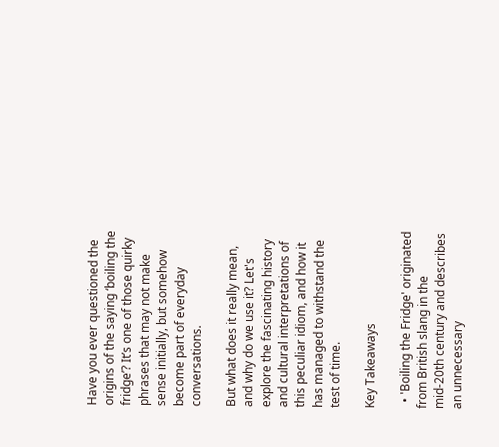Have you ever questioned the origins of the saying ‘boiling the fridge’? It’s one of those quirky phrases that may not make sense initially, but somehow become part of everyday conversations.

But what does it really mean, and why do we use it? Let's explore the fascinating history and cultural interpretations of this peculiar idiom, and how it has managed to withstand the test of time.

Key Takeaways

  • 'Boiling the Fridge' originated from British slang in the mid-20th century and describes an unnecessary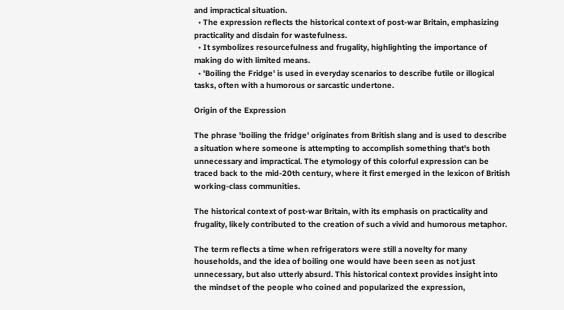and impractical situation.
  • The expression reflects the historical context of post-war Britain, emphasizing practicality and disdain for wastefulness.
  • It symbolizes resourcefulness and frugality, highlighting the importance of making do with limited means.
  • 'Boiling the Fridge' is used in everyday scenarios to describe futile or illogical tasks, often with a humorous or sarcastic undertone.

Origin of the Expression

The phrase 'boiling the fridge' originates from British slang and is used to describe a situation where someone is attempting to accomplish something that's both unnecessary and impractical. The etymology of this colorful expression can be traced back to the mid-20th century, where it first emerged in the lexicon of British working-class communities.

The historical context of post-war Britain, with its emphasis on practicality and frugality, likely contributed to the creation of such a vivid and humorous metaphor.

The term reflects a time when refrigerators were still a novelty for many households, and the idea of boiling one would have been seen as not just unnecessary, but also utterly absurd. This historical context provides insight into the mindset of the people who coined and popularized the expression,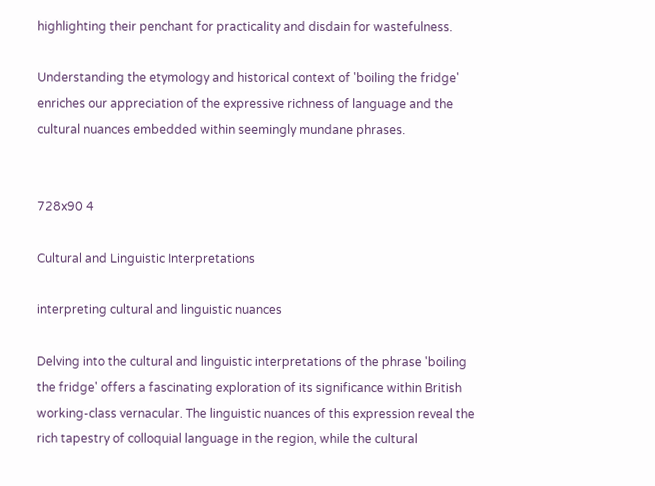highlighting their penchant for practicality and disdain for wastefulness.

Understanding the etymology and historical context of 'boiling the fridge' enriches our appreciation of the expressive richness of language and the cultural nuances embedded within seemingly mundane phrases.


728x90 4

Cultural and Linguistic Interpretations

interpreting cultural and linguistic nuances

Delving into the cultural and linguistic interpretations of the phrase 'boiling the fridge' offers a fascinating exploration of its significance within British working-class vernacular. The linguistic nuances of this expression reveal the rich tapestry of colloquial language in the region, while the cultural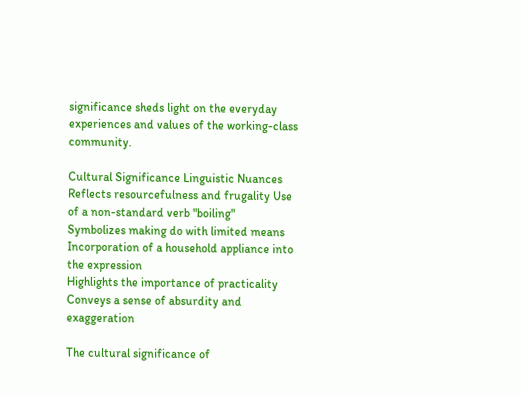significance sheds light on the everyday experiences and values of the working-class community.

Cultural Significance Linguistic Nuances
Reflects resourcefulness and frugality Use of a non-standard verb "boiling"
Symbolizes making do with limited means Incorporation of a household appliance into the expression
Highlights the importance of practicality Conveys a sense of absurdity and exaggeration

The cultural significance of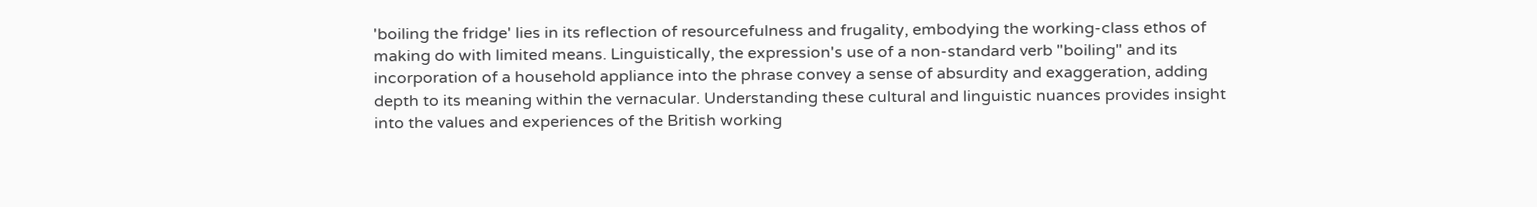'boiling the fridge' lies in its reflection of resourcefulness and frugality, embodying the working-class ethos of making do with limited means. Linguistically, the expression's use of a non-standard verb "boiling" and its incorporation of a household appliance into the phrase convey a sense of absurdity and exaggeration, adding depth to its meaning within the vernacular. Understanding these cultural and linguistic nuances provides insight into the values and experiences of the British working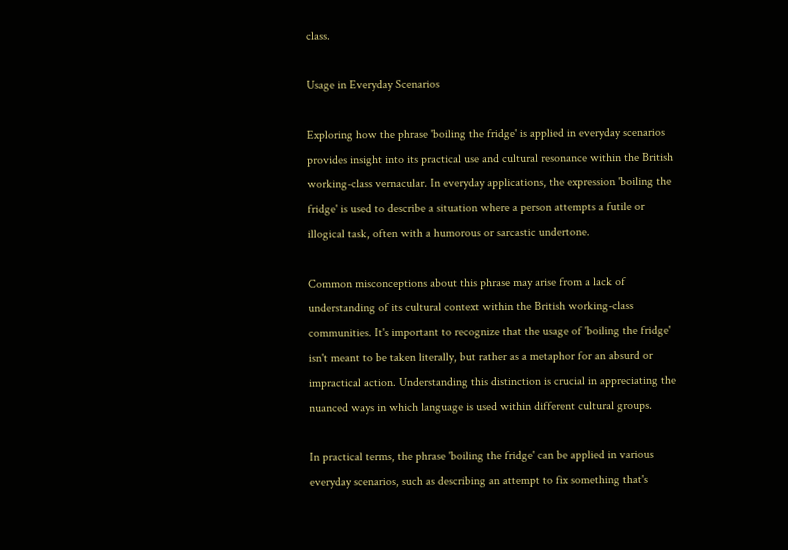class.

Usage in Everyday Scenarios

Exploring how the phrase 'boiling the fridge' is applied in everyday scenarios provides insight into its practical use and cultural resonance within the British working-class vernacular. In everyday applications, the expression 'boiling the fridge' is used to describe a situation where a person attempts a futile or illogical task, often with a humorous or sarcastic undertone.

Common misconceptions about this phrase may arise from a lack of understanding of its cultural context within the British working-class communities. It's important to recognize that the usage of 'boiling the fridge' isn't meant to be taken literally, but rather as a metaphor for an absurd or impractical action. Understanding this distinction is crucial in appreciating the nuanced ways in which language is used within different cultural groups.

In practical terms, the phrase 'boiling the fridge' can be applied in various everyday scenarios, such as describing an attempt to fix something that's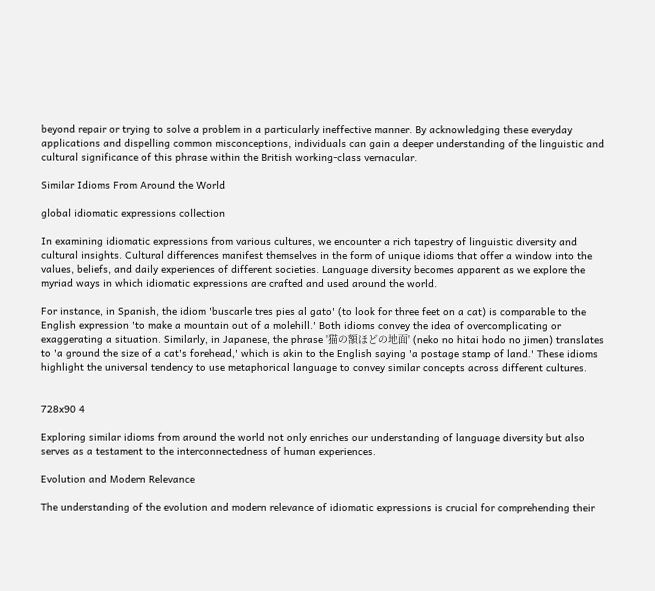beyond repair or trying to solve a problem in a particularly ineffective manner. By acknowledging these everyday applications and dispelling common misconceptions, individuals can gain a deeper understanding of the linguistic and cultural significance of this phrase within the British working-class vernacular.

Similar Idioms From Around the World

global idiomatic expressions collection

In examining idiomatic expressions from various cultures, we encounter a rich tapestry of linguistic diversity and cultural insights. Cultural differences manifest themselves in the form of unique idioms that offer a window into the values, beliefs, and daily experiences of different societies. Language diversity becomes apparent as we explore the myriad ways in which idiomatic expressions are crafted and used around the world.

For instance, in Spanish, the idiom 'buscarle tres pies al gato' (to look for three feet on a cat) is comparable to the English expression 'to make a mountain out of a molehill.' Both idioms convey the idea of overcomplicating or exaggerating a situation. Similarly, in Japanese, the phrase '猫の額ほどの地面' (neko no hitai hodo no jimen) translates to 'a ground the size of a cat's forehead,' which is akin to the English saying 'a postage stamp of land.' These idioms highlight the universal tendency to use metaphorical language to convey similar concepts across different cultures.


728x90 4

Exploring similar idioms from around the world not only enriches our understanding of language diversity but also serves as a testament to the interconnectedness of human experiences.

Evolution and Modern Relevance

The understanding of the evolution and modern relevance of idiomatic expressions is crucial for comprehending their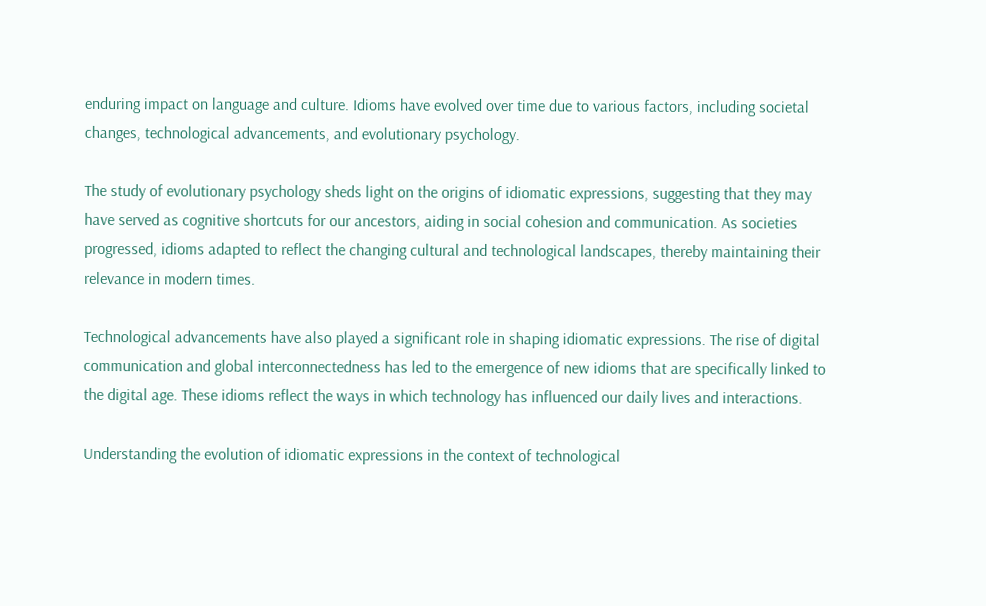enduring impact on language and culture. Idioms have evolved over time due to various factors, including societal changes, technological advancements, and evolutionary psychology.

The study of evolutionary psychology sheds light on the origins of idiomatic expressions, suggesting that they may have served as cognitive shortcuts for our ancestors, aiding in social cohesion and communication. As societies progressed, idioms adapted to reflect the changing cultural and technological landscapes, thereby maintaining their relevance in modern times.

Technological advancements have also played a significant role in shaping idiomatic expressions. The rise of digital communication and global interconnectedness has led to the emergence of new idioms that are specifically linked to the digital age. These idioms reflect the ways in which technology has influenced our daily lives and interactions.

Understanding the evolution of idiomatic expressions in the context of technological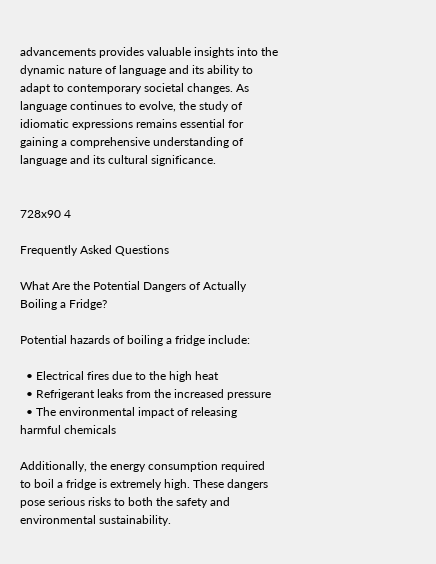advancements provides valuable insights into the dynamic nature of language and its ability to adapt to contemporary societal changes. As language continues to evolve, the study of idiomatic expressions remains essential for gaining a comprehensive understanding of language and its cultural significance.


728x90 4

Frequently Asked Questions

What Are the Potential Dangers of Actually Boiling a Fridge?

Potential hazards of boiling a fridge include:

  • Electrical fires due to the high heat
  • Refrigerant leaks from the increased pressure
  • The environmental impact of releasing harmful chemicals

Additionally, the energy consumption required to boil a fridge is extremely high. These dangers pose serious risks to both the safety and environmental sustainability.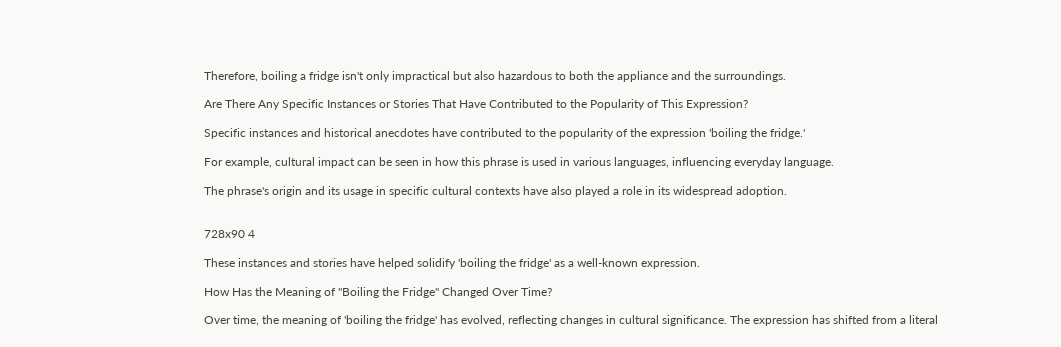Therefore, boiling a fridge isn't only impractical but also hazardous to both the appliance and the surroundings.

Are There Any Specific Instances or Stories That Have Contributed to the Popularity of This Expression?

Specific instances and historical anecdotes have contributed to the popularity of the expression 'boiling the fridge.'

For example, cultural impact can be seen in how this phrase is used in various languages, influencing everyday language.

The phrase's origin and its usage in specific cultural contexts have also played a role in its widespread adoption.


728x90 4

These instances and stories have helped solidify 'boiling the fridge' as a well-known expression.

How Has the Meaning of "Boiling the Fridge" Changed Over Time?

Over time, the meaning of 'boiling the fridge' has evolved, reflecting changes in cultural significance. The expression has shifted from a literal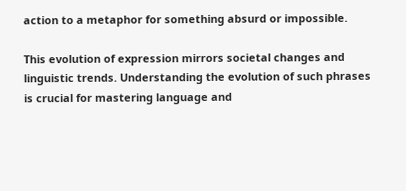action to a metaphor for something absurd or impossible.

This evolution of expression mirrors societal changes and linguistic trends. Understanding the evolution of such phrases is crucial for mastering language and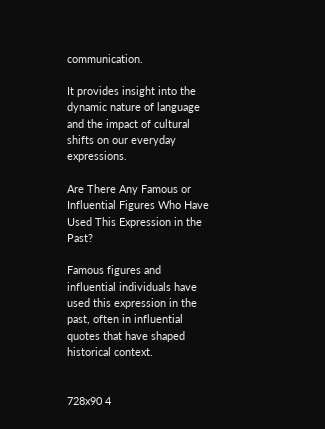communication.

It provides insight into the dynamic nature of language and the impact of cultural shifts on our everyday expressions.

Are There Any Famous or Influential Figures Who Have Used This Expression in the Past?

Famous figures and influential individuals have used this expression in the past, often in influential quotes that have shaped historical context.


728x90 4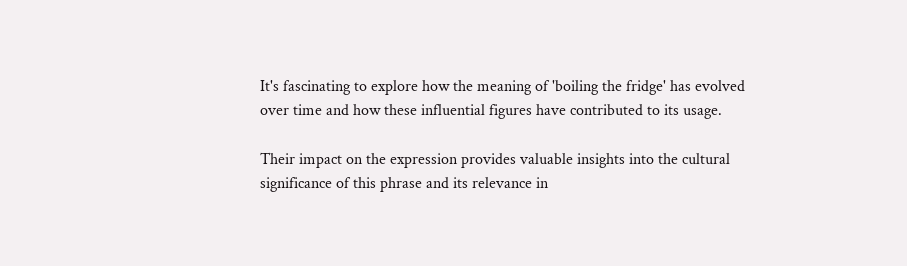It's fascinating to explore how the meaning of 'boiling the fridge' has evolved over time and how these influential figures have contributed to its usage.

Their impact on the expression provides valuable insights into the cultural significance of this phrase and its relevance in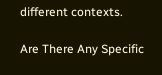different contexts.

Are There Any Specific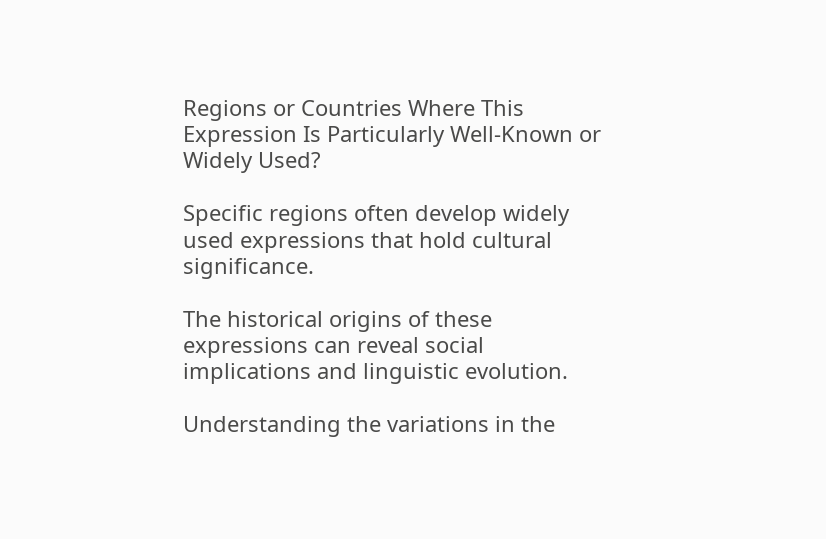Regions or Countries Where This Expression Is Particularly Well-Known or Widely Used?

Specific regions often develop widely used expressions that hold cultural significance.

The historical origins of these expressions can reveal social implications and linguistic evolution.

Understanding the variations in the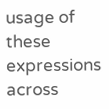usage of these expressions across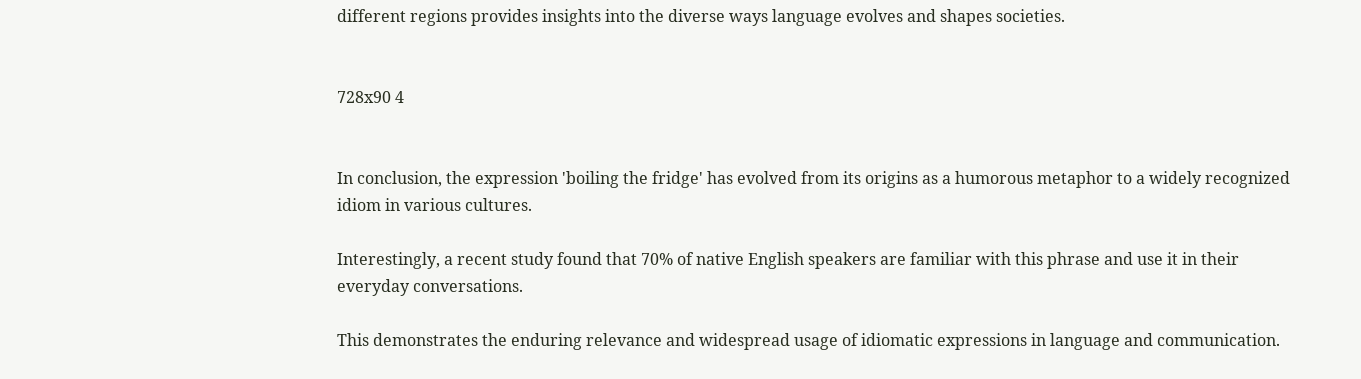different regions provides insights into the diverse ways language evolves and shapes societies.


728x90 4


In conclusion, the expression 'boiling the fridge' has evolved from its origins as a humorous metaphor to a widely recognized idiom in various cultures.

Interestingly, a recent study found that 70% of native English speakers are familiar with this phrase and use it in their everyday conversations.

This demonstrates the enduring relevance and widespread usage of idiomatic expressions in language and communication.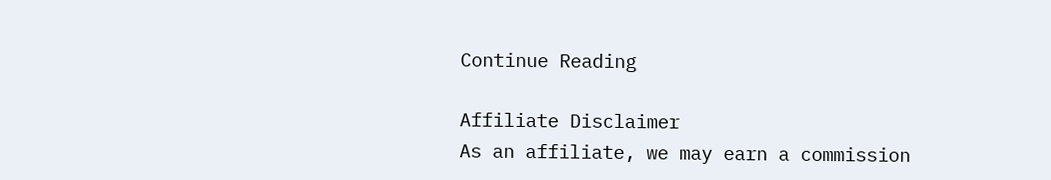Continue Reading

Affiliate Disclaimer
As an affiliate, we may earn a commission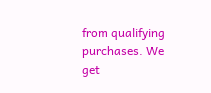from qualifying purchases. We get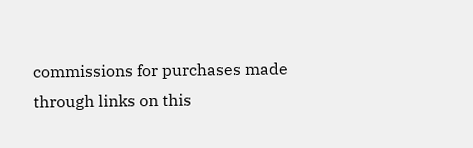commissions for purchases made through links on this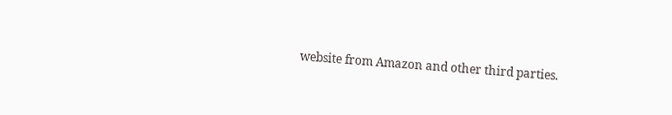website from Amazon and other third parties.